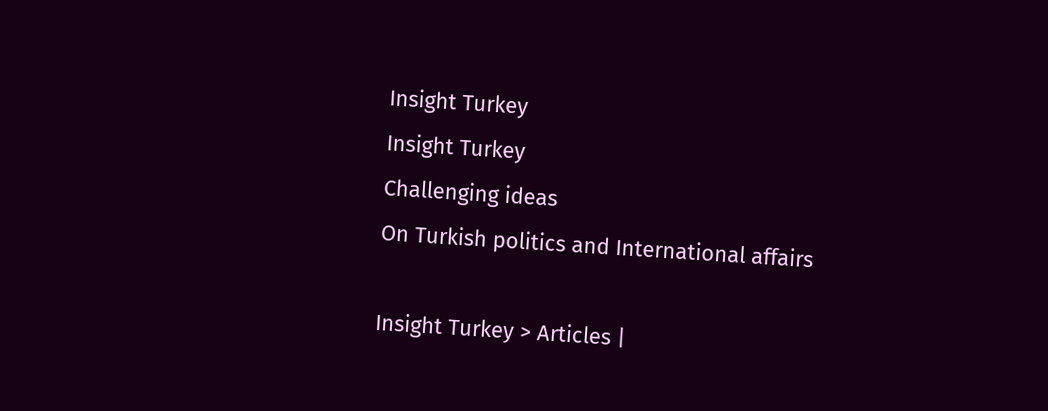Insight Turkey
Insight Turkey
Challenging ideas
On Turkish politics and International affairs

Insight Turkey > Articles |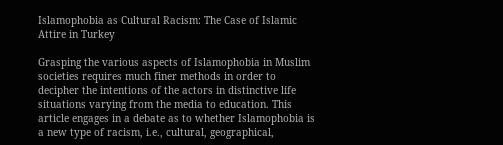Islamophobia as Cultural Racism: The Case of Islamic Attire in Turkey

Grasping the various aspects of Islamophobia in Muslim societies requires much finer methods in order to decipher the intentions of the actors in distinctive life situations varying from the media to education. This article engages in a debate as to whether Islamophobia is a new type of racism, i.e., cultural, geographical,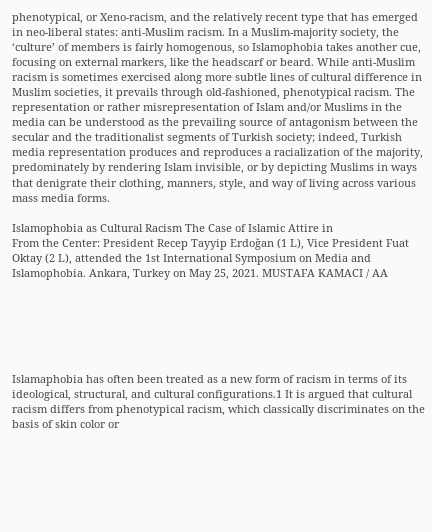phenotypical, or Xeno-racism, and the relatively recent type that has emerged in neo-liberal states: anti-Muslim racism. In a Muslim-majority society, the ‘culture’ of members is fairly homogenous, so Islamophobia takes another cue, focusing on external markers, like the headscarf or beard. While anti-Muslim racism is sometimes exercised along more subtle lines of cultural difference in Muslim societies, it prevails through old-fashioned, phenotypical racism. The representation or rather misrepresentation of Islam and/or Muslims in the media can be understood as the prevailing source of antagonism between the secular and the traditionalist segments of Turkish society; indeed, Turkish media representation produces and reproduces a racialization of the majority, predominately by rendering Islam invisible, or by depicting Muslims in ways that denigrate their clothing, manners, style, and way of living across various mass media forms.

Islamophobia as Cultural Racism The Case of Islamic Attire in
From the Center: President Recep Tayyip Erdoğan (1 L), Vice President Fuat Oktay (2 L), attended the 1st International Symposium on Media and Islamophobia. Ankara, Turkey on May 25, 2021. MUSTAFA KAMACI / AA






Islamaphobia has often been treated as a new form of racism in terms of its ideological, structural, and cultural configurations.1 It is argued that cultural racism differs from phenotypical racism, which classically discriminates on the basis of skin color or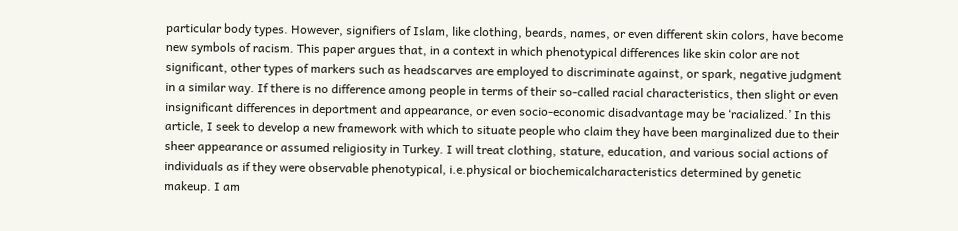particular body types. However, signifiers of Islam, like clothing, beards, names, or even different skin colors, have become new symbols of racism. This paper argues that, in a context in which phenotypical differences like skin color are not significant, other types of markers such as headscarves are employed to discriminate against, or spark, negative judgment in a similar way. If there is no difference among people in terms of their so-called racial characteristics, then slight or even insignificant differences in deportment and appearance, or even socio-economic disadvantage may be ‘racialized.’ In this article, I seek to develop a new framework with which to situate people who claim they have been marginalized due to their sheer appearance or assumed religiosity in Turkey. I will treat clothing, stature, education, and various social actions of individuals as if they were observable phenotypical, i.e.physical or biochemicalcharacteristics determined by genetic makeup. I am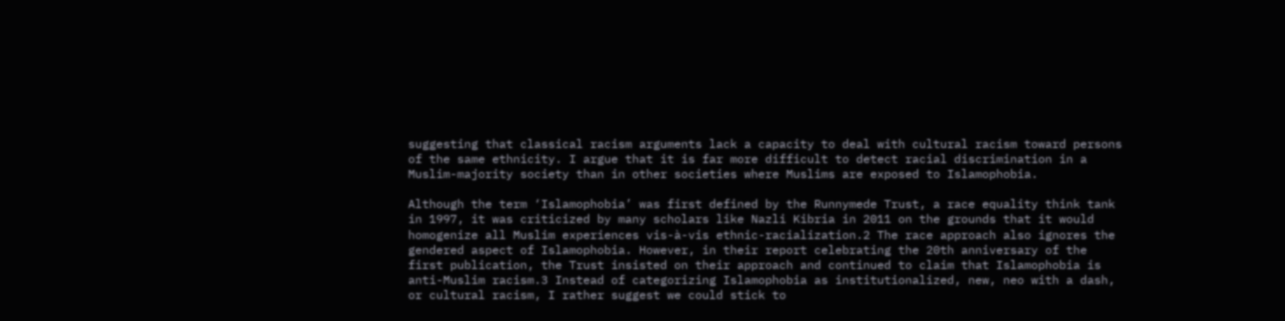suggesting that classical racism arguments lack a capacity to deal with cultural racism toward persons of the same ethnicity. I argue that it is far more difficult to detect racial discrimination in a Muslim-majority society than in other societies where Muslims are exposed to Islamophobia.

Although the term ‘Islamophobia’ was first defined by the Runnymede Trust, a race equality think tank in 1997, it was criticized by many scholars like Nazli Kibria in 2011 on the grounds that it would homogenize all Muslim experiences vis-à-vis ethnic-racialization.2 The race approach also ignores the gendered aspect of Islamophobia. However, in their report celebrating the 20th anniversary of the first publication, the Trust insisted on their approach and continued to claim that Islamophobia is anti-Muslim racism.3 Instead of categorizing Islamophobia as institutionalized, new, neo with a dash, or cultural racism, I rather suggest we could stick to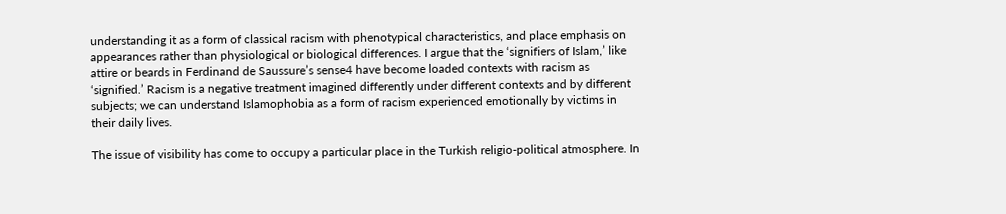understanding it as a form of classical racism with phenotypical characteristics, and place emphasis on appearances rather than physiological or biological differences. I argue that the ‘signifiers of Islam,’ like attire or beards in Ferdinand de Saussure’s sense4 have become loaded contexts with racism as ‘signified.’ Racism is a negative treatment imagined differently under different contexts and by different subjects; we can understand Islamophobia as a form of racism experienced emotionally by victims in their daily lives.

The issue of visibility has come to occupy a particular place in the Turkish religio-political atmosphere. In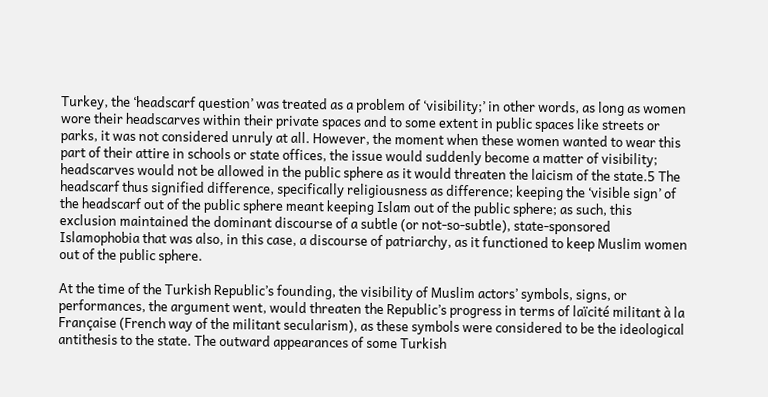Turkey, the ‘headscarf question’ was treated as a problem of ‘visibility;’ in other words, as long as women wore their headscarves within their private spaces and to some extent in public spaces like streets or parks, it was not considered unruly at all. However, the moment when these women wanted to wear this part of their attire in schools or state offices, the issue would suddenly become a matter of visibility; headscarves would not be allowed in the public sphere as it would threaten the laicism of the state.5 The headscarf thus signified difference, specifically religiousness as difference; keeping the ‘visible sign’ of the headscarf out of the public sphere meant keeping Islam out of the public sphere; as such, this exclusion maintained the dominant discourse of a subtle (or not-so-subtle), state-sponsored Islamophobia that was also, in this case, a discourse of patriarchy, as it functioned to keep Muslim women out of the public sphere.

At the time of the Turkish Republic’s founding, the visibility of Muslim actors’ symbols, signs, or performances, the argument went, would threaten the Republic’s progress in terms of laïcité militant à la Française (French way of the militant secularism), as these symbols were considered to be the ideological antithesis to the state. The outward appearances of some Turkish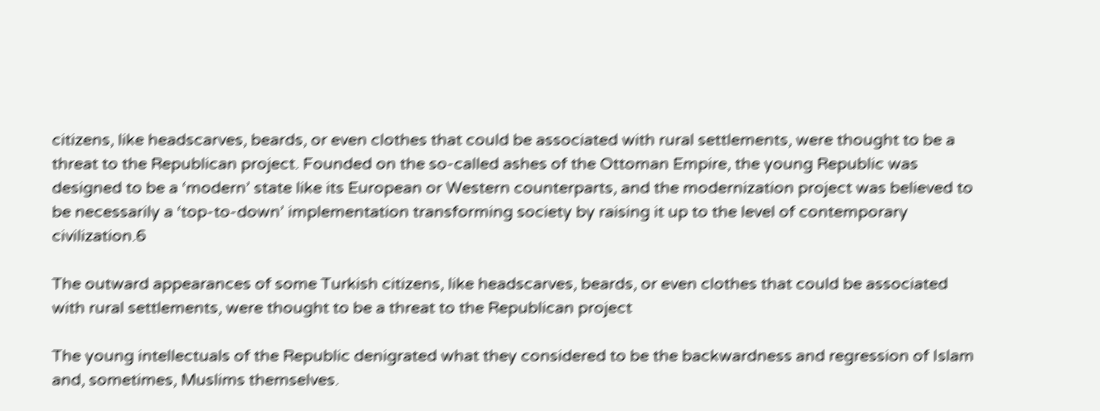citizens, like headscarves, beards, or even clothes that could be associated with rural settlements, were thought to be a threat to the Republican project. Founded on the so-called ashes of the Ottoman Empire, the young Republic was designed to be a ‘modern’ state like its European or Western counterparts, and the modernization project was believed to be necessarily a ‘top-to-down’ implementation transforming society by raising it up to the level of contemporary civilization.6

The outward appearances of some Turkish citizens, like headscarves, beards, or even clothes that could be associated with rural settlements, were thought to be a threat to the Republican project

The young intellectuals of the Republic denigrated what they considered to be the backwardness and regression of Islam and, sometimes, Muslims themselves.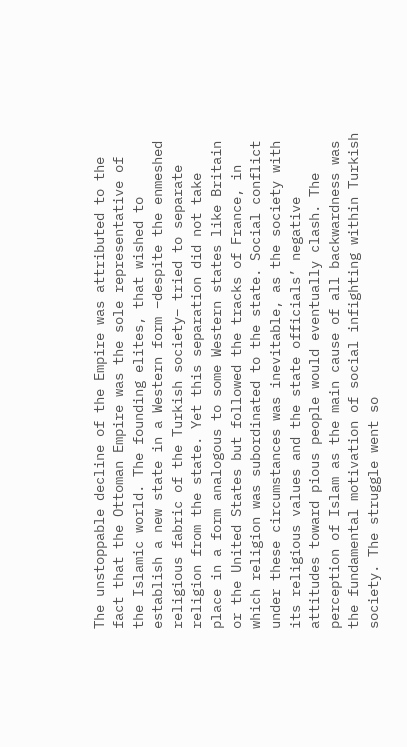The unstoppable decline of the Empire was attributed to the fact that the Ottoman Empire was the sole representative of the Islamic world. The founding elites, that wished to establish a new state in a Western form –despite the enmeshed religious fabric of the Turkish society– tried to separate religion from the state. Yet this separation did not take place in a form analogous to some Western states like Britain or the United States but followed the tracks of France, in which religion was subordinated to the state. Social conflict under these circumstances was inevitable, as the society with its religious values and the state officials’ negative attitudes toward pious people would eventually clash. The perception of Islam as the main cause of all backwardness was the fundamental motivation of social infighting within Turkish society. The struggle went so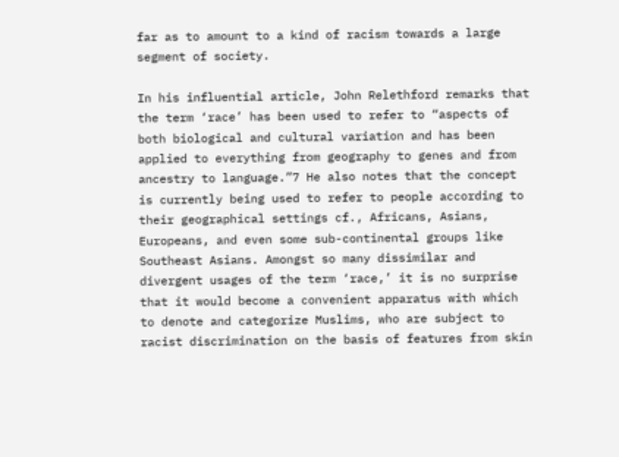far as to amount to a kind of racism towards a large segment of society.

In his influential article, John Relethford remarks that the term ‘race’ has been used to refer to “aspects of both biological and cultural variation and has been applied to everything from geography to genes and from ancestry to language.”7 He also notes that the concept is currently being used to refer to people according to their geographical settings cf., Africans, Asians, Europeans, and even some sub-continental groups like Southeast Asians. Amongst so many dissimilar and divergent usages of the term ‘race,’ it is no surprise that it would become a convenient apparatus with which to denote and categorize Muslims, who are subject to racist discrimination on the basis of features from skin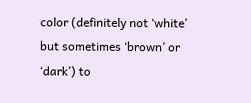color (definitely not ‘white’ but sometimes ‘brown’ or ‘dark’) to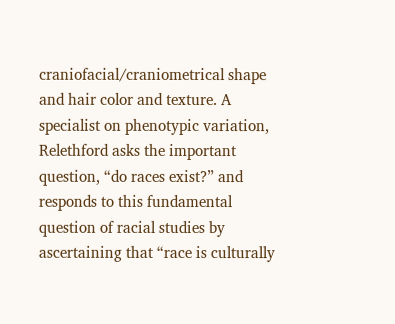craniofacial/craniometrical shape and hair color and texture. A specialist on phenotypic variation, Relethford asks the important question, “do races exist?” and responds to this fundamental question of racial studies by ascertaining that “race is culturally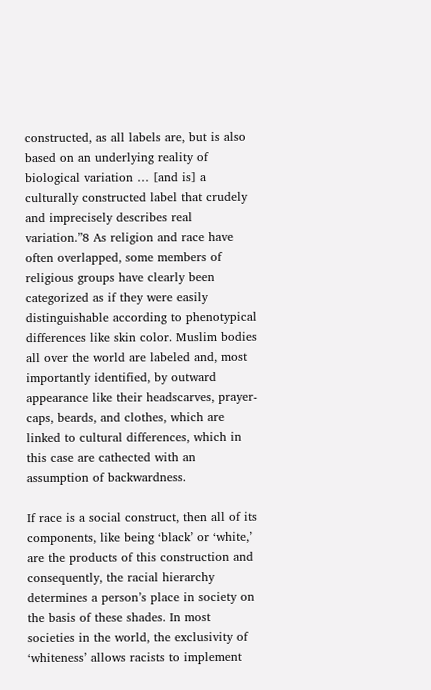constructed, as all labels are, but is also based on an underlying reality of biological variation … [and is] a culturally constructed label that crudely and imprecisely describes real variation.”8 As religion and race have often overlapped, some members of religious groups have clearly been categorized as if they were easily distinguishable according to phenotypical differences like skin color. Muslim bodies all over the world are labeled and, most importantly identified, by outward appearance like their headscarves, prayer-caps, beards, and clothes, which are linked to cultural differences, which in this case are cathected with an assumption of backwardness.

If race is a social construct, then all of its components, like being ‘black’ or ‘white,’ are the products of this construction and consequently, the racial hierarchy determines a person’s place in society on the basis of these shades. In most societies in the world, the exclusivity of ‘whiteness’ allows racists to implement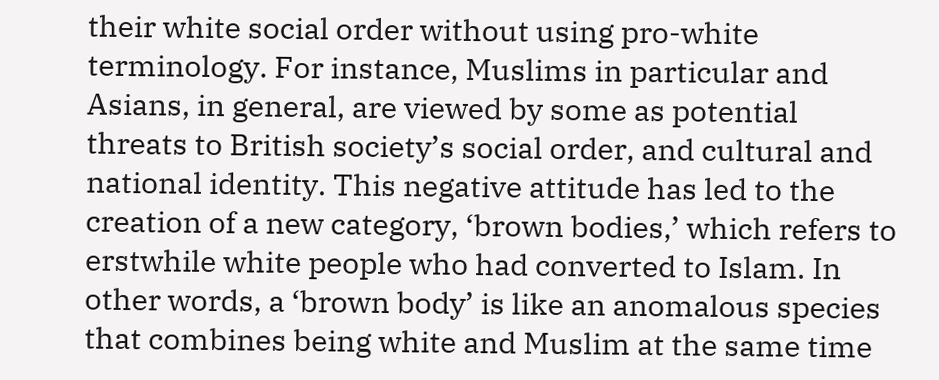their white social order without using pro-white terminology. For instance, Muslims in particular and Asians, in general, are viewed by some as potential threats to British society’s social order, and cultural and national identity. This negative attitude has led to the creation of a new category, ‘brown bodies,’ which refers to erstwhile white people who had converted to Islam. In other words, a ‘brown body’ is like an anomalous species that combines being white and Muslim at the same time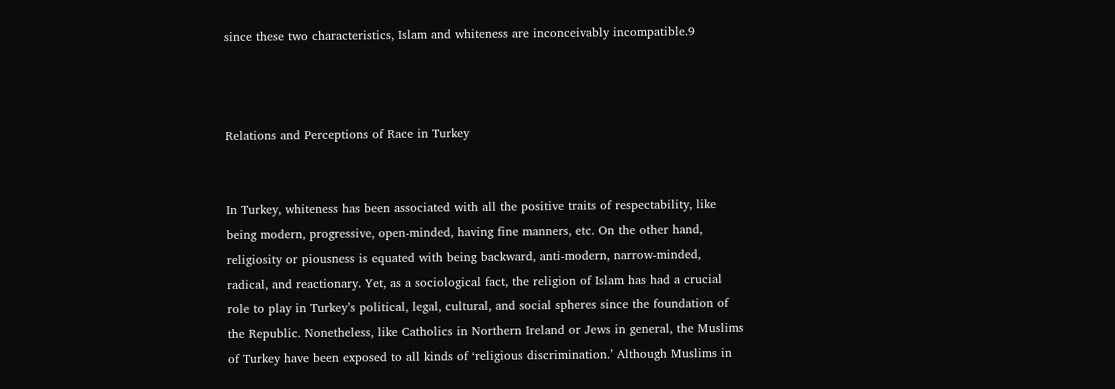since these two characteristics, Islam and whiteness are inconceivably incompatible.9



Relations and Perceptions of Race in Turkey


In Turkey, whiteness has been associated with all the positive traits of respectability, like being modern, progressive, open-minded, having fine manners, etc. On the other hand, religiosity or piousness is equated with being backward, anti-modern, narrow-minded, radical, and reactionary. Yet, as a sociological fact, the religion of Islam has had a crucial role to play in Turkey’s political, legal, cultural, and social spheres since the foundation of the Republic. Nonetheless, like Catholics in Northern Ireland or Jews in general, the Muslims of Turkey have been exposed to all kinds of ‘religious discrimination.’ Although Muslims in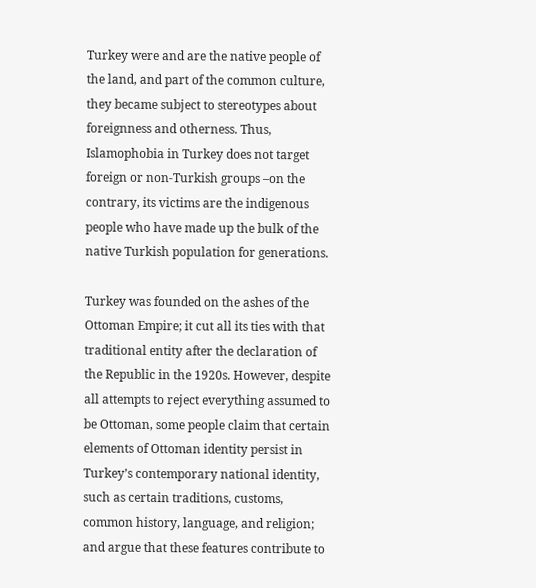Turkey were and are the native people of the land, and part of the common culture, they became subject to stereotypes about foreignness and otherness. Thus, Islamophobia in Turkey does not target foreign or non-Turkish groups –on the contrary, its victims are the indigenous people who have made up the bulk of the native Turkish population for generations.

Turkey was founded on the ashes of the Ottoman Empire; it cut all its ties with that traditional entity after the declaration of the Republic in the 1920s. However, despite all attempts to reject everything assumed to be Ottoman, some people claim that certain elements of Ottoman identity persist in Turkey’s contemporary national identity, such as certain traditions, customs, common history, language, and religion; and argue that these features contribute to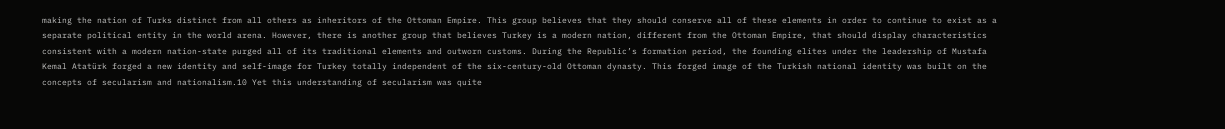making the nation of Turks distinct from all others as inheritors of the Ottoman Empire. This group believes that they should conserve all of these elements in order to continue to exist as a separate political entity in the world arena. However, there is another group that believes Turkey is a modern nation, different from the Ottoman Empire, that should display characteristics consistent with a modern nation-state purged all of its traditional elements and outworn customs. During the Republic’s formation period, the founding elites under the leadership of Mustafa Kemal Atatürk forged a new identity and self-image for Turkey totally independent of the six-century-old Ottoman dynasty. This forged image of the Turkish national identity was built on the concepts of secularism and nationalism.10 Yet this understanding of secularism was quite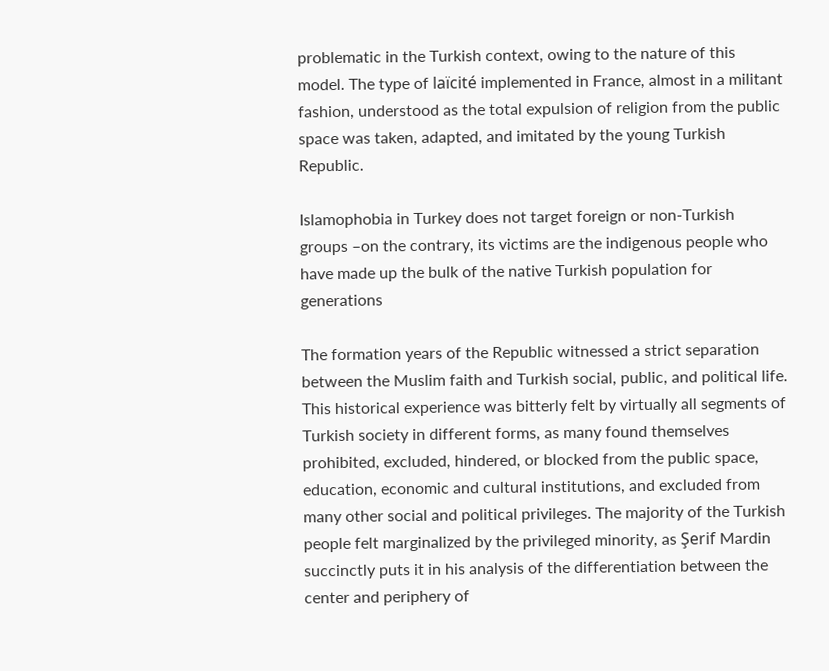problematic in the Turkish context, owing to the nature of this model. The type of laïcité implemented in France, almost in a militant fashion, understood as the total expulsion of religion from the public space was taken, adapted, and imitated by the young Turkish Republic.

Islamophobia in Turkey does not target foreign or non-Turkish groups –on the contrary, its victims are the indigenous people who have made up the bulk of the native Turkish population for generations

The formation years of the Republic witnessed a strict separation between the Muslim faith and Turkish social, public, and political life. This historical experience was bitterly felt by virtually all segments of Turkish society in different forms, as many found themselves prohibited, excluded, hindered, or blocked from the public space, education, economic and cultural institutions, and excluded from many other social and political privileges. The majority of the Turkish people felt marginalized by the privileged minority, as Şerif Mardin succinctly puts it in his analysis of the differentiation between the center and periphery of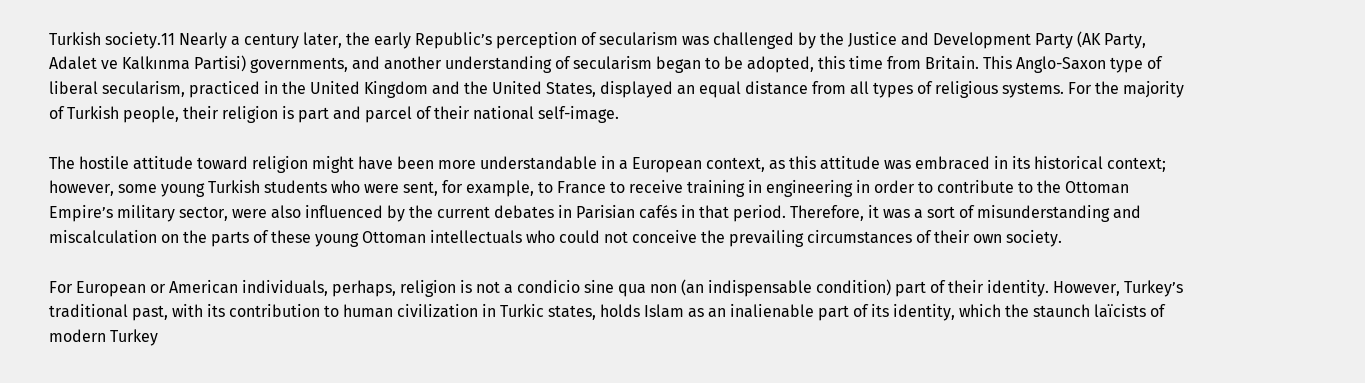Turkish society.11 Nearly a century later, the early Republic’s perception of secularism was challenged by the Justice and Development Party (AK Party, Adalet ve Kalkınma Partisi) governments, and another understanding of secularism began to be adopted, this time from Britain. This Anglo-Saxon type of liberal secularism, practiced in the United Kingdom and the United States, displayed an equal distance from all types of religious systems. For the majority of Turkish people, their religion is part and parcel of their national self-image.

The hostile attitude toward religion might have been more understandable in a European context, as this attitude was embraced in its historical context; however, some young Turkish students who were sent, for example, to France to receive training in engineering in order to contribute to the Ottoman Empire’s military sector, were also influenced by the current debates in Parisian cafés in that period. Therefore, it was a sort of misunderstanding and miscalculation on the parts of these young Ottoman intellectuals who could not conceive the prevailing circumstances of their own society.

For European or American individuals, perhaps, religion is not a condicio sine qua non (an indispensable condition) part of their identity. However, Turkey’s traditional past, with its contribution to human civilization in Turkic states, holds Islam as an inalienable part of its identity, which the staunch laïcists of modern Turkey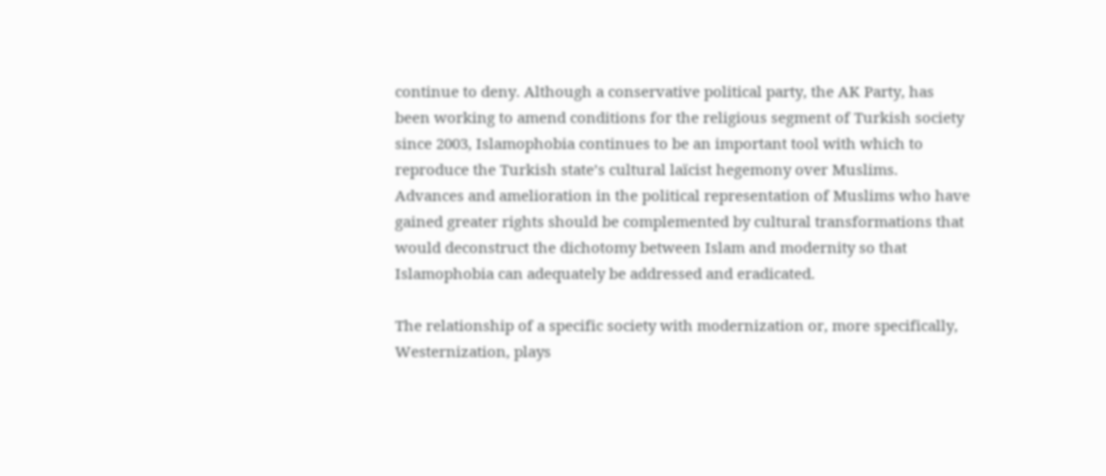continue to deny. Although a conservative political party, the AK Party, has been working to amend conditions for the religious segment of Turkish society since 2003, Islamophobia continues to be an important tool with which to reproduce the Turkish state’s cultural laïcist hegemony over Muslims. Advances and amelioration in the political representation of Muslims who have gained greater rights should be complemented by cultural transformations that would deconstruct the dichotomy between Islam and modernity so that Islamophobia can adequately be addressed and eradicated.

The relationship of a specific society with modernization or, more specifically, Westernization, plays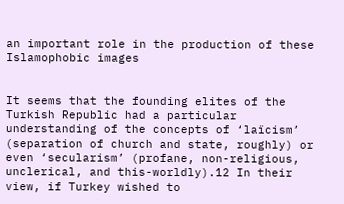an important role in the production of these Islamophobic images


It seems that the founding elites of the Turkish Republic had a particular understanding of the concepts of ‘laïcism’ (separation of church and state, roughly) or even ‘secularism’ (profane, non-religious, unclerical, and this-worldly).12 In their view, if Turkey wished to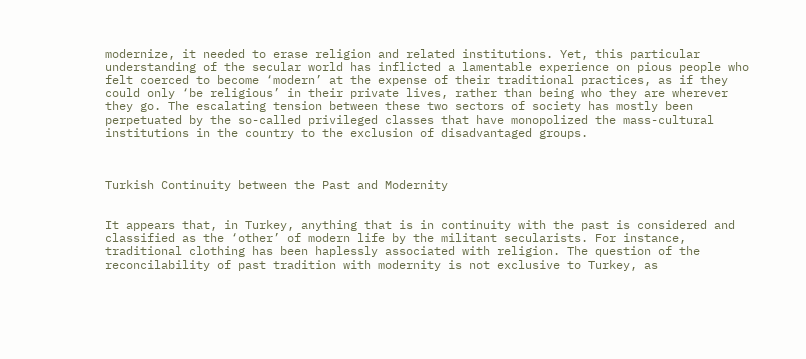modernize, it needed to erase religion and related institutions. Yet, this particular understanding of the secular world has inflicted a lamentable experience on pious people who felt coerced to become ‘modern’ at the expense of their traditional practices, as if they could only ‘be religious’ in their private lives, rather than being who they are wherever they go. The escalating tension between these two sectors of society has mostly been perpetuated by the so-called privileged classes that have monopolized the mass-cultural institutions in the country to the exclusion of disadvantaged groups.



Turkish Continuity between the Past and Modernity


It appears that, in Turkey, anything that is in continuity with the past is considered and classified as the ‘other’ of modern life by the militant secularists. For instance, traditional clothing has been haplessly associated with religion. The question of the reconcilability of past tradition with modernity is not exclusive to Turkey, as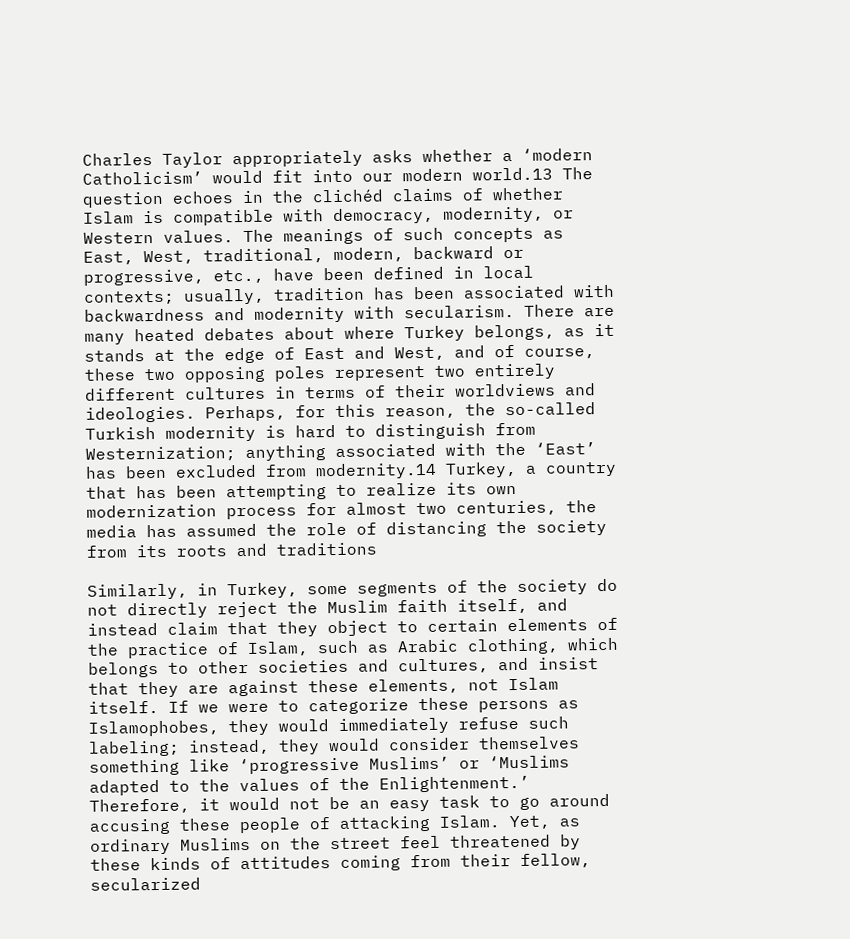Charles Taylor appropriately asks whether a ‘modern Catholicism’ would fit into our modern world.13 The question echoes in the clichéd claims of whether Islam is compatible with democracy, modernity, or Western values. The meanings of such concepts as East, West, traditional, modern, backward or progressive, etc., have been defined in local contexts; usually, tradition has been associated with backwardness and modernity with secularism. There are many heated debates about where Turkey belongs, as it stands at the edge of East and West, and of course, these two opposing poles represent two entirely different cultures in terms of their worldviews and ideologies. Perhaps, for this reason, the so-called Turkish modernity is hard to distinguish from Westernization; anything associated with the ‘East’ has been excluded from modernity.14 Turkey, a country that has been attempting to realize its own modernization process for almost two centuries, the media has assumed the role of distancing the society from its roots and traditions

Similarly, in Turkey, some segments of the society do not directly reject the Muslim faith itself, and instead claim that they object to certain elements of the practice of Islam, such as Arabic clothing, which belongs to other societies and cultures, and insist that they are against these elements, not Islam itself. If we were to categorize these persons as Islamophobes, they would immediately refuse such labeling; instead, they would consider themselves something like ‘progressive Muslims’ or ‘Muslims adapted to the values of the Enlightenment.’ Therefore, it would not be an easy task to go around accusing these people of attacking Islam. Yet, as ordinary Muslims on the street feel threatened by these kinds of attitudes coming from their fellow, secularized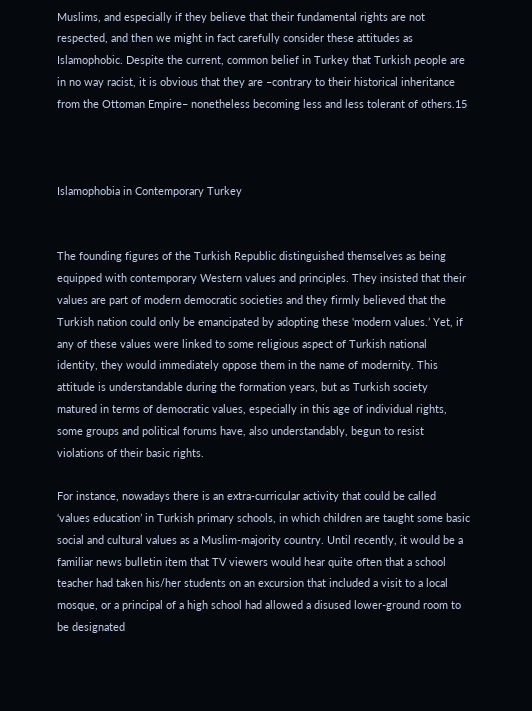Muslims, and especially if they believe that their fundamental rights are not respected, and then we might in fact carefully consider these attitudes as Islamophobic. Despite the current, common belief in Turkey that Turkish people are in no way racist, it is obvious that they are –contrary to their historical inheritance from the Ottoman Empire– nonetheless becoming less and less tolerant of others.15



Islamophobia in Contemporary Turkey


The founding figures of the Turkish Republic distinguished themselves as being equipped with contemporary Western values and principles. They insisted that their values are part of modern democratic societies and they firmly believed that the Turkish nation could only be emancipated by adopting these ‘modern values.’ Yet, if any of these values were linked to some religious aspect of Turkish national identity, they would immediately oppose them in the name of modernity. This attitude is understandable during the formation years, but as Turkish society matured in terms of democratic values, especially in this age of individual rights, some groups and political forums have, also understandably, begun to resist violations of their basic rights.

For instance, nowadays there is an extra-curricular activity that could be called ‘values education’ in Turkish primary schools, in which children are taught some basic social and cultural values as a Muslim-majority country. Until recently, it would be a familiar news bulletin item that TV viewers would hear quite often that a school teacher had taken his/her students on an excursion that included a visit to a local mosque, or a principal of a high school had allowed a disused lower-ground room to be designated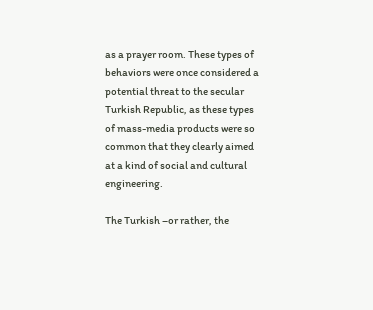as a prayer room. These types of behaviors were once considered a potential threat to the secular Turkish Republic, as these types of mass-media products were so common that they clearly aimed at a kind of social and cultural engineering.

The Turkish –or rather, the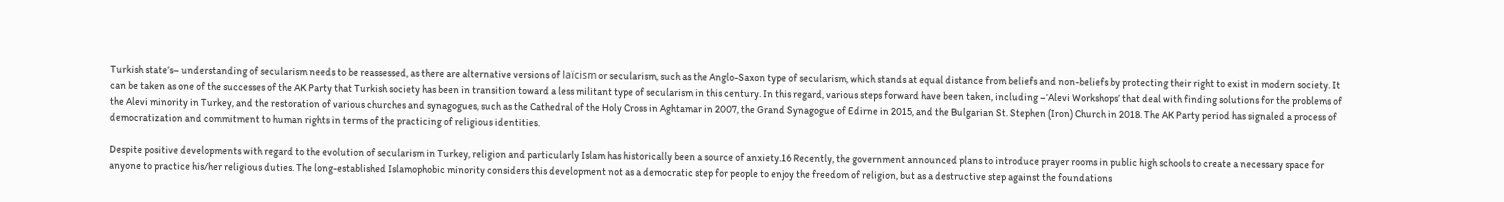Turkish state’s– understanding of secularism needs to be reassessed, as there are alternative versions of laïcism or secularism, such as the Anglo-Saxon type of secularism, which stands at equal distance from beliefs and non-beliefs by protecting their right to exist in modern society. It can be taken as one of the successes of the AK Party that Turkish society has been in transition toward a less militant type of secularism in this century. In this regard, various steps forward have been taken, including –‘Alevi Workshops’ that deal with finding solutions for the problems of the Alevi minority in Turkey, and the restoration of various churches and synagogues, such as the Cathedral of the Holy Cross in Aghtamar in 2007, the Grand Synagogue of Edirne in 2015, and the Bulgarian St. Stephen (Iron) Church in 2018. The AK Party period has signaled a process of democratization and commitment to human rights in terms of the practicing of religious identities.

Despite positive developments with regard to the evolution of secularism in Turkey, religion and particularly Islam has historically been a source of anxiety.16 Recently, the government announced plans to introduce prayer rooms in public high schools to create a necessary space for anyone to practice his/her religious duties. The long-established Islamophobic minority considers this development not as a democratic step for people to enjoy the freedom of religion, but as a destructive step against the foundations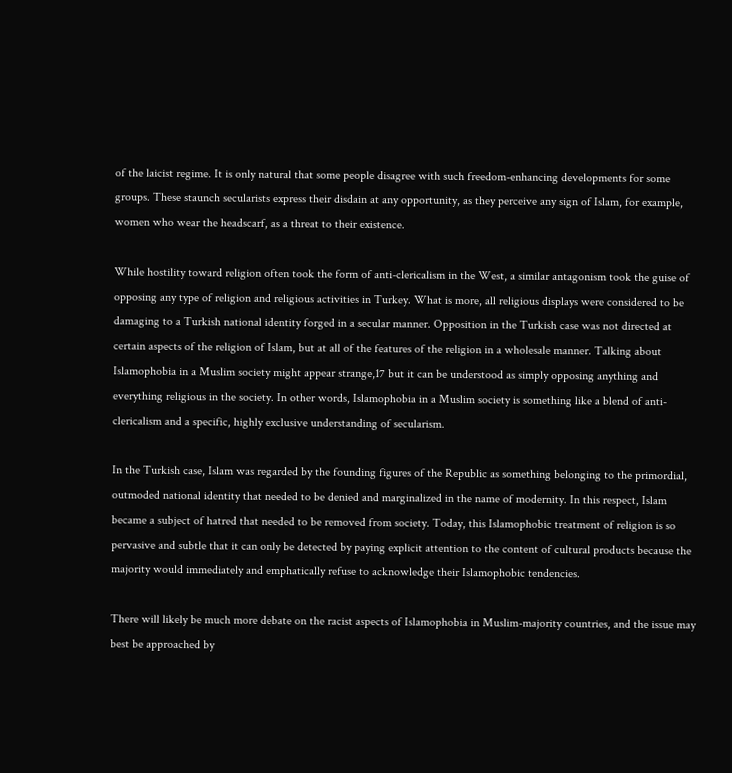of the laicist regime. It is only natural that some people disagree with such freedom-enhancing developments for some groups. These staunch secularists express their disdain at any opportunity, as they perceive any sign of Islam, for example, women who wear the headscarf, as a threat to their existence.

While hostility toward religion often took the form of anti-clericalism in the West, a similar antagonism took the guise of opposing any type of religion and religious activities in Turkey. What is more, all religious displays were considered to be damaging to a Turkish national identity forged in a secular manner. Opposition in the Turkish case was not directed at certain aspects of the religion of Islam, but at all of the features of the religion in a wholesale manner. Talking about Islamophobia in a Muslim society might appear strange,17 but it can be understood as simply opposing anything and everything religious in the society. In other words, Islamophobia in a Muslim society is something like a blend of anti-clericalism and a specific, highly exclusive understanding of secularism.

In the Turkish case, Islam was regarded by the founding figures of the Republic as something belonging to the primordial, outmoded national identity that needed to be denied and marginalized in the name of modernity. In this respect, Islam became a subject of hatred that needed to be removed from society. Today, this Islamophobic treatment of religion is so pervasive and subtle that it can only be detected by paying explicit attention to the content of cultural products because the majority would immediately and emphatically refuse to acknowledge their Islamophobic tendencies.

There will likely be much more debate on the racist aspects of Islamophobia in Muslim-majority countries, and the issue may best be approached by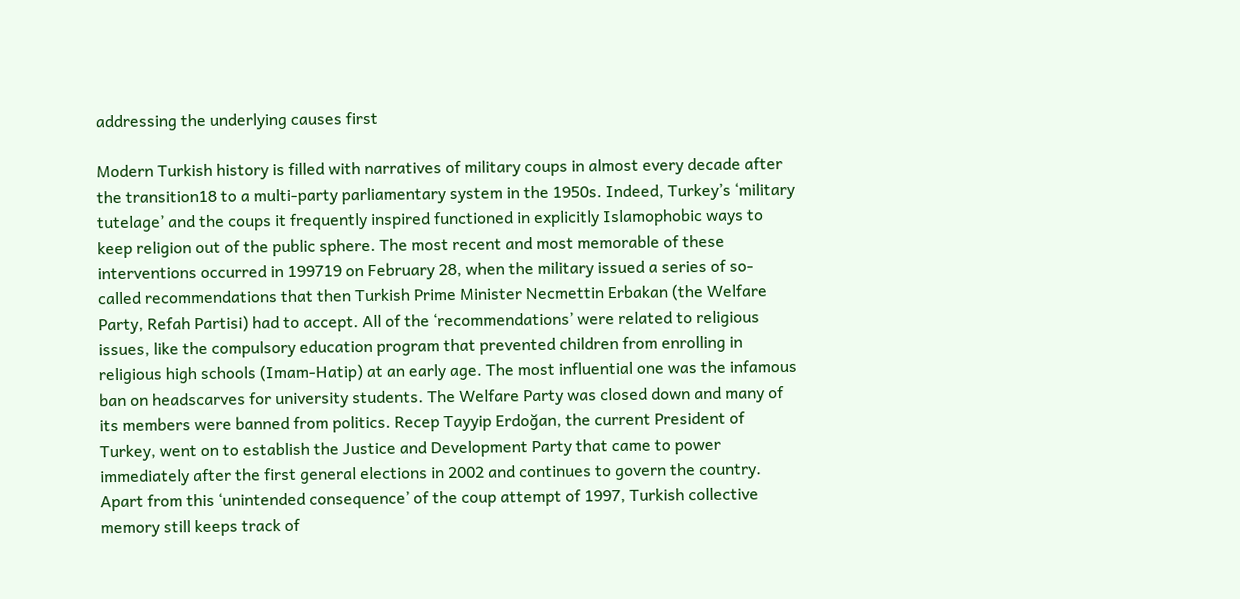addressing the underlying causes first

Modern Turkish history is filled with narratives of military coups in almost every decade after the transition18 to a multi-party parliamentary system in the 1950s. Indeed, Turkey’s ‘military tutelage’ and the coups it frequently inspired functioned in explicitly Islamophobic ways to keep religion out of the public sphere. The most recent and most memorable of these interventions occurred in 199719 on February 28, when the military issued a series of so-called recommendations that then Turkish Prime Minister Necmettin Erbakan (the Welfare Party, Refah Partisi) had to accept. All of the ‘recommendations’ were related to religious issues, like the compulsory education program that prevented children from enrolling in religious high schools (Imam-Hatip) at an early age. The most influential one was the infamous ban on headscarves for university students. The Welfare Party was closed down and many of its members were banned from politics. Recep Tayyip Erdoğan, the current President of Turkey, went on to establish the Justice and Development Party that came to power immediately after the first general elections in 2002 and continues to govern the country. Apart from this ‘unintended consequence’ of the coup attempt of 1997, Turkish collective memory still keeps track of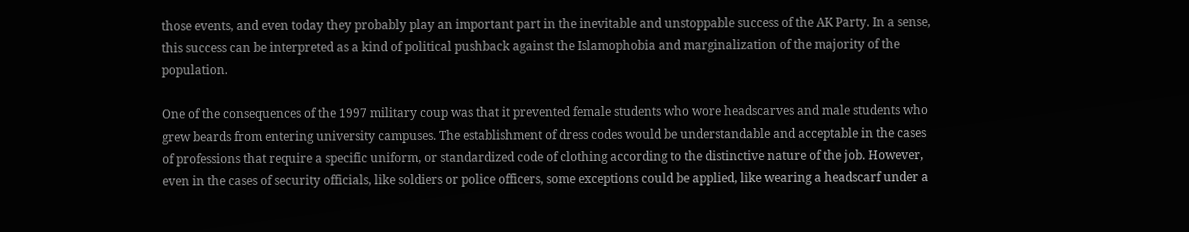those events, and even today they probably play an important part in the inevitable and unstoppable success of the AK Party. In a sense, this success can be interpreted as a kind of political pushback against the Islamophobia and marginalization of the majority of the population.

One of the consequences of the 1997 military coup was that it prevented female students who wore headscarves and male students who grew beards from entering university campuses. The establishment of dress codes would be understandable and acceptable in the cases of professions that require a specific uniform, or standardized code of clothing according to the distinctive nature of the job. However, even in the cases of security officials, like soldiers or police officers, some exceptions could be applied, like wearing a headscarf under a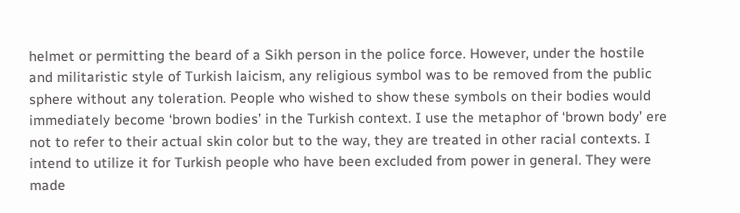helmet or permitting the beard of a Sikh person in the police force. However, under the hostile and militaristic style of Turkish laicism, any religious symbol was to be removed from the public sphere without any toleration. People who wished to show these symbols on their bodies would immediately become ‘brown bodies’ in the Turkish context. I use the metaphor of ‘brown body’ ere not to refer to their actual skin color but to the way, they are treated in other racial contexts. I intend to utilize it for Turkish people who have been excluded from power in general. They were made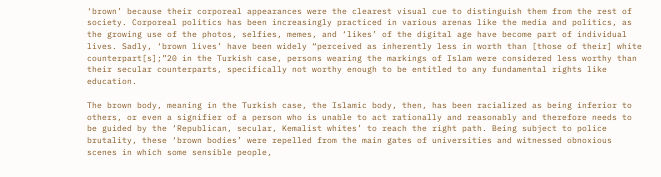‘brown’ because their corporeal appearances were the clearest visual cue to distinguish them from the rest of society. Corporeal politics has been increasingly practiced in various arenas like the media and politics, as the growing use of the photos, selfies, memes, and ‘likes’ of the digital age have become part of individual lives. Sadly, ‘brown lives’ have been widely “perceived as inherently less in worth than [those of their] white counterpart[s];”20 in the Turkish case, persons wearing the markings of Islam were considered less worthy than their secular counterparts, specifically not worthy enough to be entitled to any fundamental rights like education.

The brown body, meaning in the Turkish case, the Islamic body, then, has been racialized as being inferior to others, or even a signifier of a person who is unable to act rationally and reasonably and therefore needs to be guided by the ‘Republican, secular, Kemalist whites’ to reach the right path. Being subject to police brutality, these ‘brown bodies’ were repelled from the main gates of universities and witnessed obnoxious scenes in which some sensible people,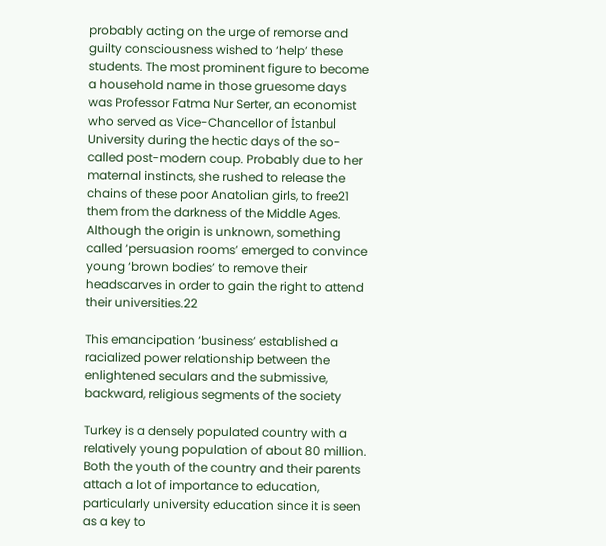probably acting on the urge of remorse and guilty consciousness wished to ‘help’ these students. The most prominent figure to become a household name in those gruesome days was Professor Fatma Nur Serter, an economist who served as Vice-Chancellor of İstanbul University during the hectic days of the so-called post-modern coup. Probably due to her maternal instincts, she rushed to release the chains of these poor Anatolian girls, to free21 them from the darkness of the Middle Ages. Although the origin is unknown, something called ‘persuasion rooms’ emerged to convince young ‘brown bodies’ to remove their headscarves in order to gain the right to attend their universities.22

This emancipation ‘business’ established a racialized power relationship between the enlightened seculars and the submissive, backward, religious segments of the society

Turkey is a densely populated country with a relatively young population of about 80 million. Both the youth of the country and their parents attach a lot of importance to education, particularly university education since it is seen as a key to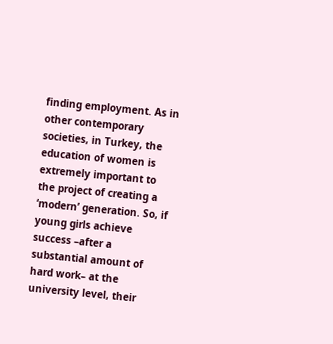finding employment. As in other contemporary societies, in Turkey, the education of women is extremely important to the project of creating a ‘modern’ generation. So, if young girls achieve success –after a substantial amount of hard work– at the university level, their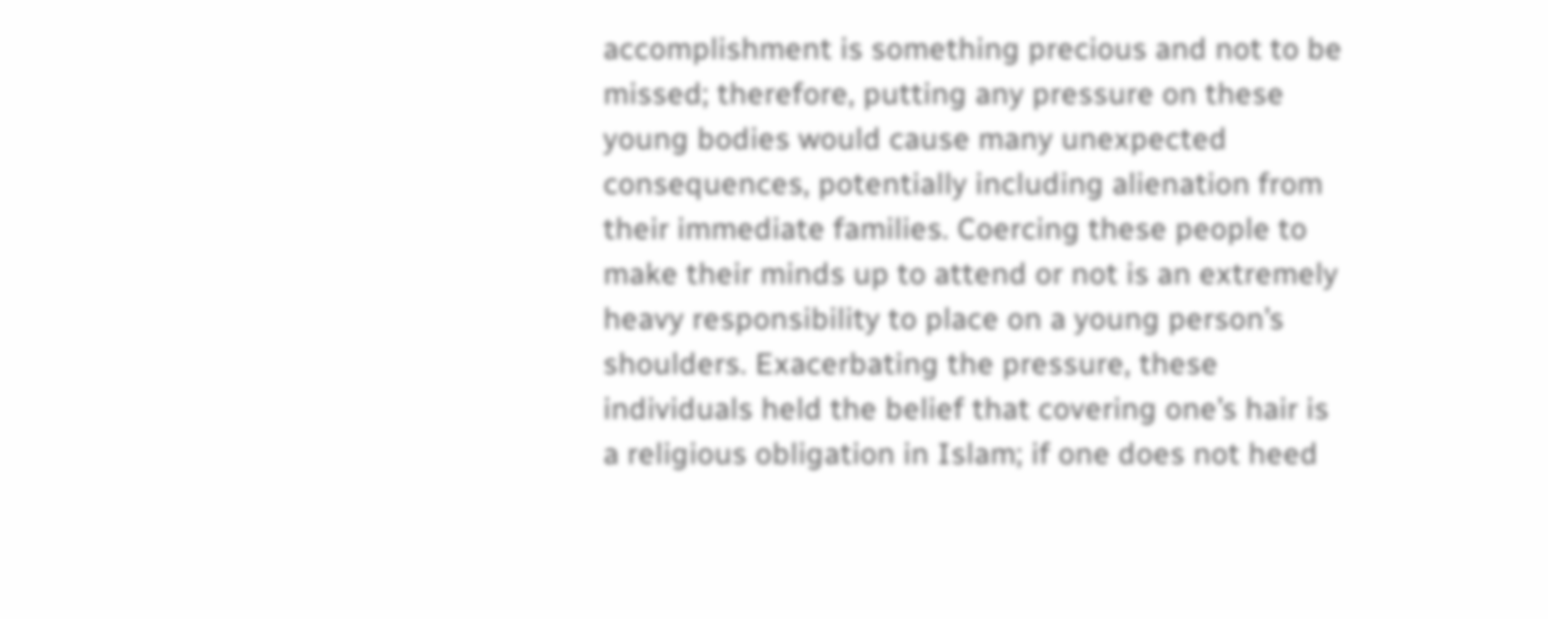accomplishment is something precious and not to be missed; therefore, putting any pressure on these young bodies would cause many unexpected consequences, potentially including alienation from their immediate families. Coercing these people to make their minds up to attend or not is an extremely heavy responsibility to place on a young person’s shoulders. Exacerbating the pressure, these individuals held the belief that covering one’s hair is a religious obligation in Islam; if one does not heed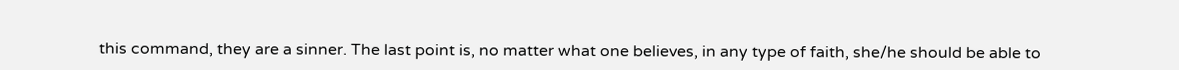this command, they are a sinner. The last point is, no matter what one believes, in any type of faith, she/he should be able to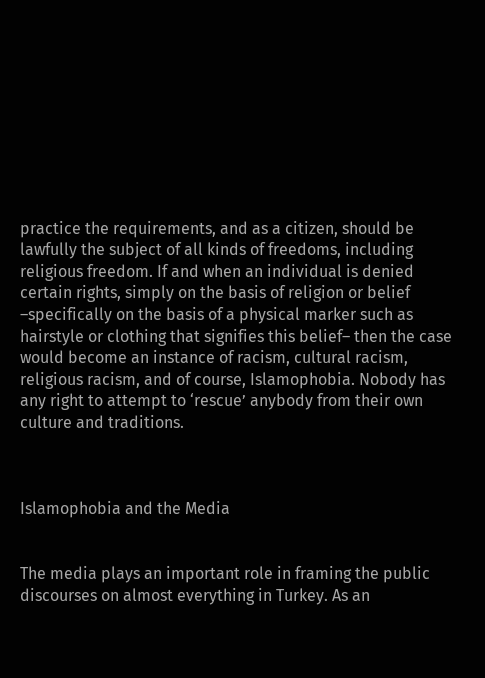practice the requirements, and as a citizen, should be lawfully the subject of all kinds of freedoms, including religious freedom. If and when an individual is denied certain rights, simply on the basis of religion or belief –specifically on the basis of a physical marker such as hairstyle or clothing that signifies this belief– then the case would become an instance of racism, cultural racism, religious racism, and of course, Islamophobia. Nobody has any right to attempt to ‘rescue’ anybody from their own culture and traditions.



Islamophobia and the Media


The media plays an important role in framing the public discourses on almost everything in Turkey. As an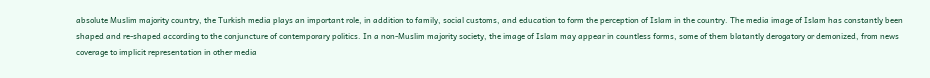absolute Muslim majority country, the Turkish media plays an important role, in addition to family, social customs, and education to form the perception of Islam in the country. The media image of Islam has constantly been shaped and re-shaped according to the conjuncture of contemporary politics. In a non-Muslim majority society, the image of Islam may appear in countless forms, some of them blatantly derogatory or demonized, from news coverage to implicit representation in other media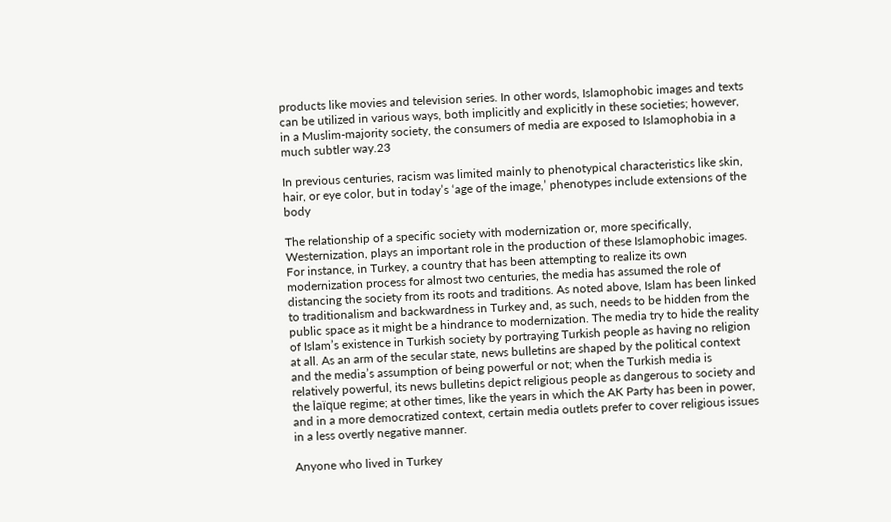products like movies and television series. In other words, Islamophobic images and texts can be utilized in various ways, both implicitly and explicitly in these societies; however, in a Muslim-majority society, the consumers of media are exposed to Islamophobia in a much subtler way.23

In previous centuries, racism was limited mainly to phenotypical characteristics like skin, hair, or eye color, but in today’s ‘age of the image,’ phenotypes include extensions of the body

The relationship of a specific society with modernization or, more specifically, Westernization, plays an important role in the production of these Islamophobic images. For instance, in Turkey, a country that has been attempting to realize its own modernization process for almost two centuries, the media has assumed the role of distancing the society from its roots and traditions. As noted above, Islam has been linked to traditionalism and backwardness in Turkey and, as such, needs to be hidden from the public space as it might be a hindrance to modernization. The media try to hide the reality of Islam’s existence in Turkish society by portraying Turkish people as having no religion at all. As an arm of the secular state, news bulletins are shaped by the political context and the media’s assumption of being powerful or not; when the Turkish media is relatively powerful, its news bulletins depict religious people as dangerous to society and the laïque regime; at other times, like the years in which the AK Party has been in power, and in a more democratized context, certain media outlets prefer to cover religious issues in a less overtly negative manner.

Anyone who lived in Turkey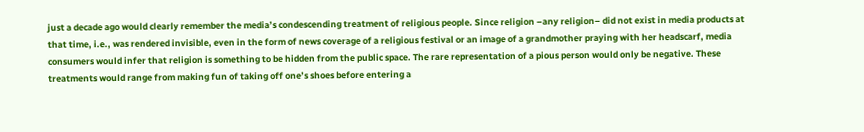just a decade ago would clearly remember the media’s condescending treatment of religious people. Since religion –any religion– did not exist in media products at that time, i.e., was rendered invisible, even in the form of news coverage of a religious festival or an image of a grandmother praying with her headscarf, media consumers would infer that religion is something to be hidden from the public space. The rare representation of a pious person would only be negative. These treatments would range from making fun of taking off one’s shoes before entering a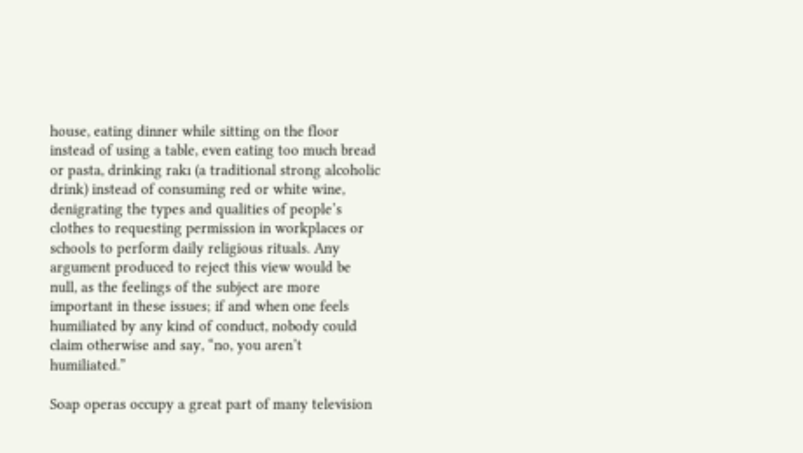house, eating dinner while sitting on the floor instead of using a table, even eating too much bread or pasta, drinking rakı (a traditional strong alcoholic drink) instead of consuming red or white wine, denigrating the types and qualities of people’s clothes to requesting permission in workplaces or schools to perform daily religious rituals. Any argument produced to reject this view would be null, as the feelings of the subject are more important in these issues; if and when one feels humiliated by any kind of conduct, nobody could claim otherwise and say, “no, you aren’t humiliated.”

Soap operas occupy a great part of many television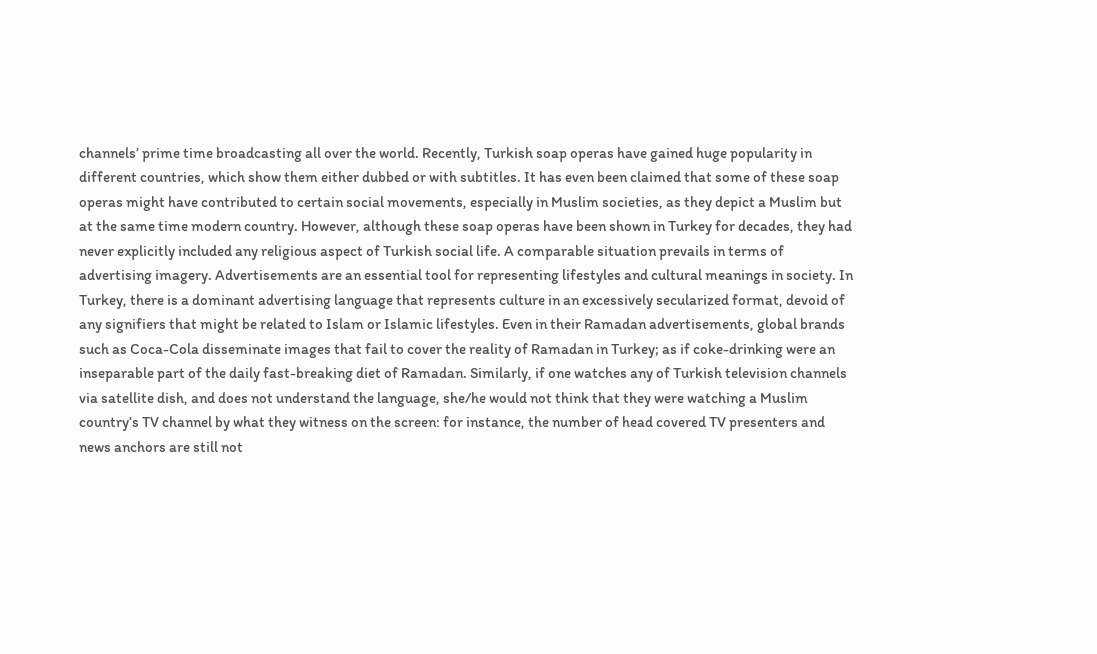channels’ prime time broadcasting all over the world. Recently, Turkish soap operas have gained huge popularity in different countries, which show them either dubbed or with subtitles. It has even been claimed that some of these soap operas might have contributed to certain social movements, especially in Muslim societies, as they depict a Muslim but at the same time modern country. However, although these soap operas have been shown in Turkey for decades, they had never explicitly included any religious aspect of Turkish social life. A comparable situation prevails in terms of advertising imagery. Advertisements are an essential tool for representing lifestyles and cultural meanings in society. In Turkey, there is a dominant advertising language that represents culture in an excessively secularized format, devoid of any signifiers that might be related to Islam or Islamic lifestyles. Even in their Ramadan advertisements, global brands such as Coca-Cola disseminate images that fail to cover the reality of Ramadan in Turkey; as if coke-drinking were an inseparable part of the daily fast-breaking diet of Ramadan. Similarly, if one watches any of Turkish television channels via satellite dish, and does not understand the language, she/he would not think that they were watching a Muslim country’s TV channel by what they witness on the screen: for instance, the number of head covered TV presenters and news anchors are still not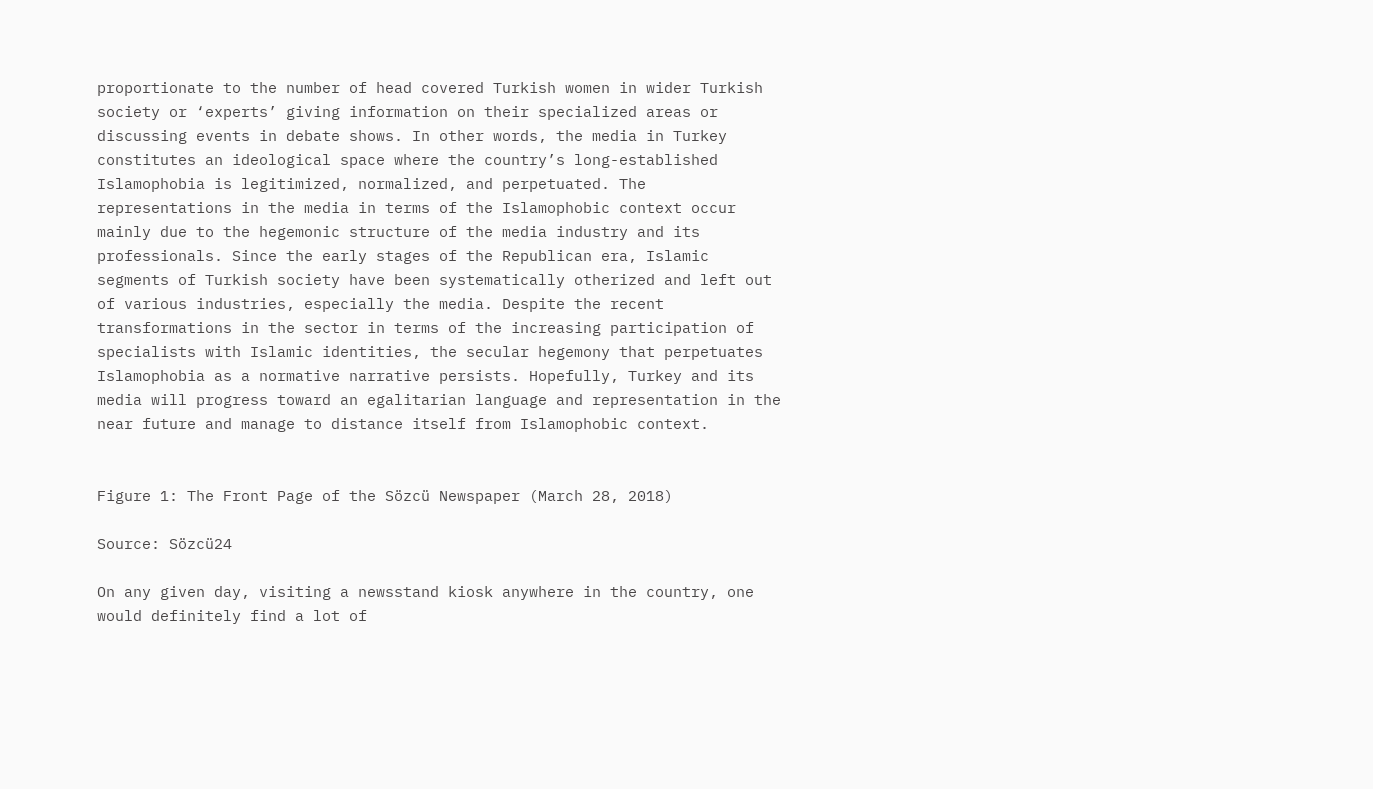proportionate to the number of head covered Turkish women in wider Turkish society or ‘experts’ giving information on their specialized areas or discussing events in debate shows. In other words, the media in Turkey constitutes an ideological space where the country’s long-established Islamophobia is legitimized, normalized, and perpetuated. The representations in the media in terms of the Islamophobic context occur mainly due to the hegemonic structure of the media industry and its professionals. Since the early stages of the Republican era, Islamic segments of Turkish society have been systematically otherized and left out of various industries, especially the media. Despite the recent transformations in the sector in terms of the increasing participation of specialists with Islamic identities, the secular hegemony that perpetuates Islamophobia as a normative narrative persists. Hopefully, Turkey and its media will progress toward an egalitarian language and representation in the near future and manage to distance itself from Islamophobic context.


Figure 1: The Front Page of the Sözcü Newspaper (March 28, 2018)

Source: Sözcü24

On any given day, visiting a newsstand kiosk anywhere in the country, one would definitely find a lot of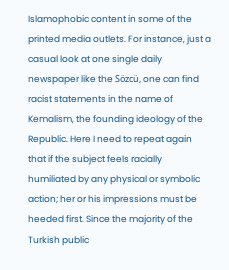Islamophobic content in some of the printed media outlets. For instance, just a casual look at one single daily newspaper like the Sözcü, one can find racist statements in the name of Kemalism, the founding ideology of the Republic. Here I need to repeat again that if the subject feels racially humiliated by any physical or symbolic action; her or his impressions must be heeded first. Since the majority of the Turkish public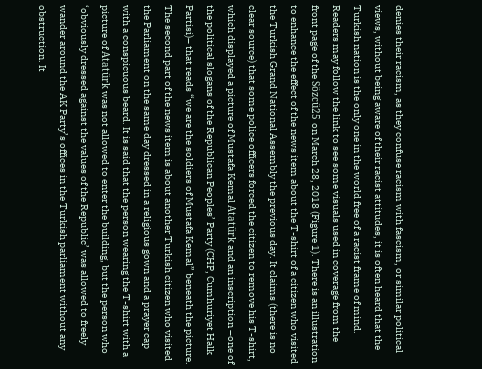denies their racism, as they confuse racism with fascism, or similar political views, without being aware of their racist attitudes, it is often heard that the Turkish nation is the only one in the world free of a racist frame of mind. Readers may follow the link to see some visuals used in coverage from the front page of the Sözcü25 on March 28, 2018 (Figure 1). There is an illustration to enhance the effect of the news item about the T-shirt of a citizen who visited the Turkish Grand National Assembly the previous day. It claims (there is no clear source) that some police officers forced the citizen to remove his T-shirt, which displayed a picture of Mustafa Kemal Atatürk and an inscription –one of the political slogans of the Republican Peoples’ Party (CHP, Cumhuriyet Halk Partisi)– that reads “we are the soldiers of Mustafa Kemal” beneath the picture. The second part of the news item is about another Turkish citizen who visited the Parliament on the same day dressed in a religious gown and a prayer cap with a conspicuous beard. It is said that the person wearing the T-shirt with a picture of Atatürk was not allowed to enter the building, but the person who ‘obviously dressed against the values of the Republic’ was allowed to freely wander around the AK Party’s offices in the Turkish parliament without any obstruction. It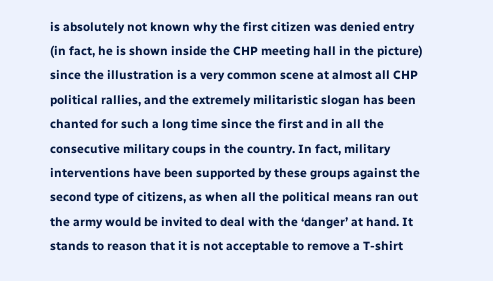is absolutely not known why the first citizen was denied entry (in fact, he is shown inside the CHP meeting hall in the picture) since the illustration is a very common scene at almost all CHP political rallies, and the extremely militaristic slogan has been chanted for such a long time since the first and in all the consecutive military coups in the country. In fact, military interventions have been supported by these groups against the second type of citizens, as when all the political means ran out the army would be invited to deal with the ‘danger’ at hand. It stands to reason that it is not acceptable to remove a T-shirt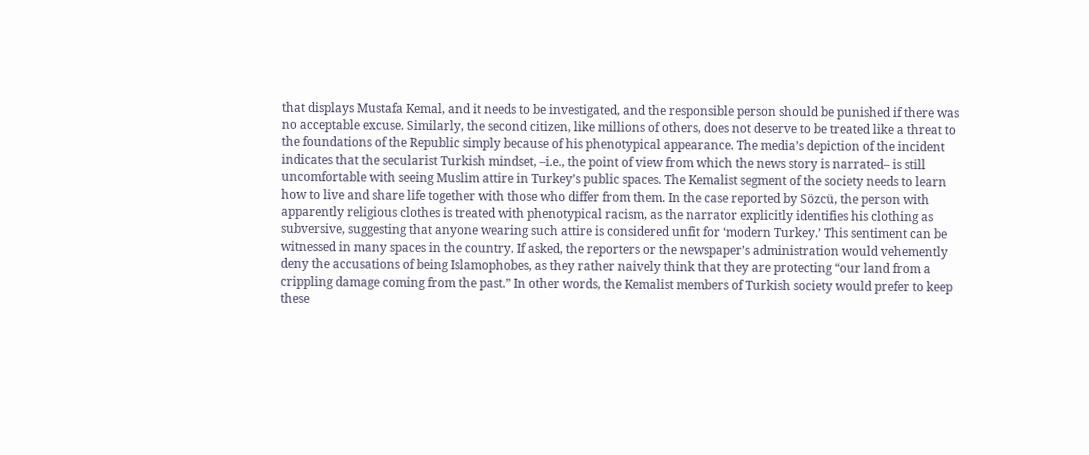that displays Mustafa Kemal, and it needs to be investigated, and the responsible person should be punished if there was no acceptable excuse. Similarly, the second citizen, like millions of others, does not deserve to be treated like a threat to the foundations of the Republic simply because of his phenotypical appearance. The media’s depiction of the incident indicates that the secularist Turkish mindset, –i.e., the point of view from which the news story is narrated– is still uncomfortable with seeing Muslim attire in Turkey’s public spaces. The Kemalist segment of the society needs to learn how to live and share life together with those who differ from them. In the case reported by Sözcü, the person with apparently religious clothes is treated with phenotypical racism, as the narrator explicitly identifies his clothing as subversive, suggesting that anyone wearing such attire is considered unfit for ‘modern Turkey.’ This sentiment can be witnessed in many spaces in the country. If asked, the reporters or the newspaper’s administration would vehemently deny the accusations of being Islamophobes, as they rather naively think that they are protecting “our land from a crippling damage coming from the past.” In other words, the Kemalist members of Turkish society would prefer to keep these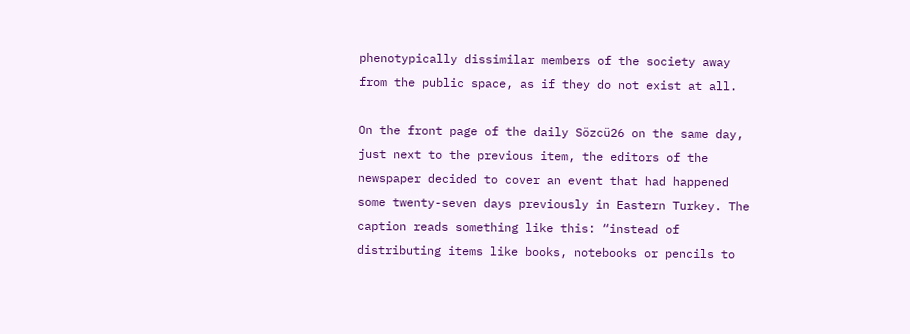phenotypically dissimilar members of the society away from the public space, as if they do not exist at all.

On the front page of the daily Sözcü26 on the same day, just next to the previous item, the editors of the newspaper decided to cover an event that had happened some twenty-seven days previously in Eastern Turkey. The caption reads something like this: “instead of distributing items like books, notebooks or pencils to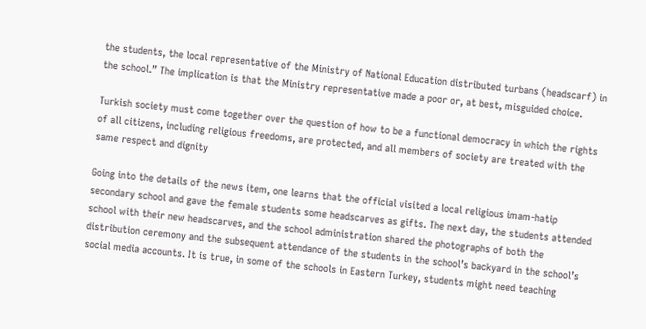the students, the local representative of the Ministry of National Education distributed turbans (headscarf) in the school.” The implication is that the Ministry representative made a poor or, at best, misguided choice.

Turkish society must come together over the question of how to be a functional democracy in which the rights of all citizens, including religious freedoms, are protected, and all members of society are treated with the same respect and dignity

Going into the details of the news item, one learns that the official visited a local religious imam-hatip secondary school and gave the female students some headscarves as gifts. The next day, the students attended school with their new headscarves, and the school administration shared the photographs of both the distribution ceremony and the subsequent attendance of the students in the school’s backyard in the school’s social media accounts. It is true, in some of the schools in Eastern Turkey, students might need teaching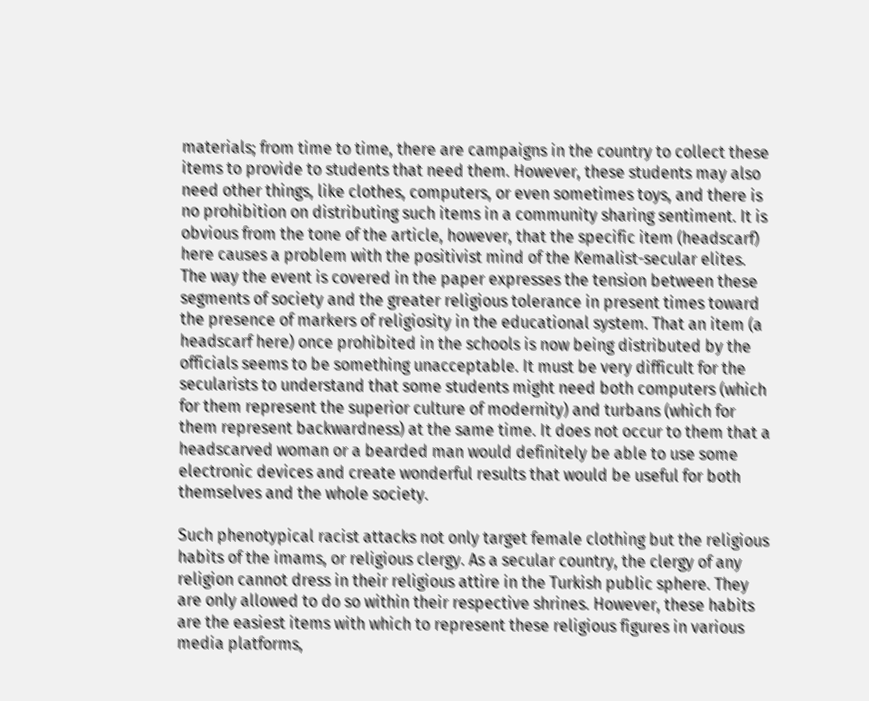materials; from time to time, there are campaigns in the country to collect these items to provide to students that need them. However, these students may also need other things, like clothes, computers, or even sometimes toys, and there is no prohibition on distributing such items in a community sharing sentiment. It is obvious from the tone of the article, however, that the specific item (headscarf) here causes a problem with the positivist mind of the Kemalist-secular elites. The way the event is covered in the paper expresses the tension between these segments of society and the greater religious tolerance in present times toward the presence of markers of religiosity in the educational system. That an item (a headscarf here) once prohibited in the schools is now being distributed by the officials seems to be something unacceptable. It must be very difficult for the secularists to understand that some students might need both computers (which for them represent the superior culture of modernity) and turbans (which for them represent backwardness) at the same time. It does not occur to them that a headscarved woman or a bearded man would definitely be able to use some electronic devices and create wonderful results that would be useful for both themselves and the whole society.

Such phenotypical racist attacks not only target female clothing but the religious habits of the imams, or religious clergy. As a secular country, the clergy of any religion cannot dress in their religious attire in the Turkish public sphere. They are only allowed to do so within their respective shrines. However, these habits are the easiest items with which to represent these religious figures in various media platforms,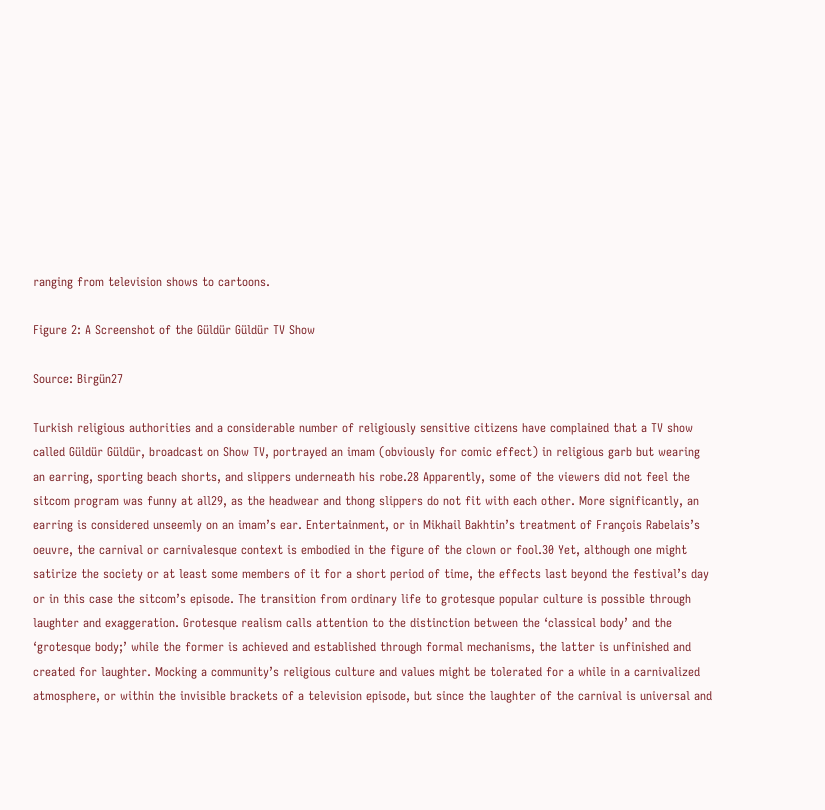ranging from television shows to cartoons.

Figure 2: A Screenshot of the Güldür Güldür TV Show

Source: Birgün27

Turkish religious authorities and a considerable number of religiously sensitive citizens have complained that a TV show called Güldür Güldür, broadcast on Show TV, portrayed an imam (obviously for comic effect) in religious garb but wearing an earring, sporting beach shorts, and slippers underneath his robe.28 Apparently, some of the viewers did not feel the sitcom program was funny at all29, as the headwear and thong slippers do not fit with each other. More significantly, an earring is considered unseemly on an imam’s ear. Entertainment, or in Mikhail Bakhtin’s treatment of François Rabelais’s oeuvre, the carnival or carnivalesque context is embodied in the figure of the clown or fool.30 Yet, although one might satirize the society or at least some members of it for a short period of time, the effects last beyond the festival’s day or in this case the sitcom’s episode. The transition from ordinary life to grotesque popular culture is possible through laughter and exaggeration. Grotesque realism calls attention to the distinction between the ‘classical body’ and the ‘grotesque body;’ while the former is achieved and established through formal mechanisms, the latter is unfinished and created for laughter. Mocking a community’s religious culture and values might be tolerated for a while in a carnivalized atmosphere, or within the invisible brackets of a television episode, but since the laughter of the carnival is universal and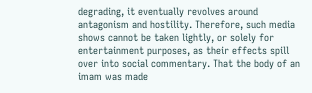degrading, it eventually revolves around antagonism and hostility. Therefore, such media shows cannot be taken lightly, or solely for entertainment purposes, as their effects spill over into social commentary. That the body of an imam was made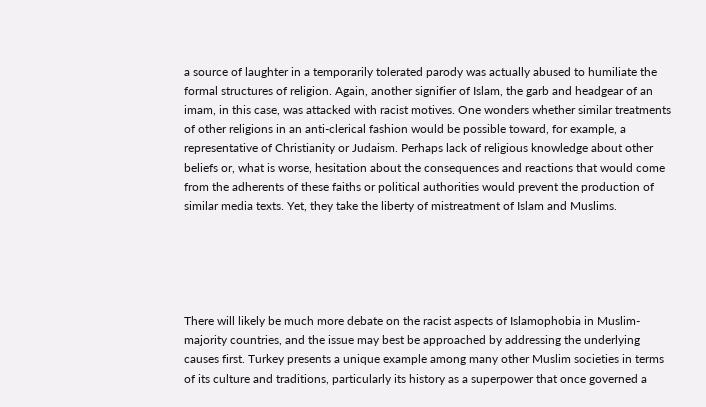a source of laughter in a temporarily tolerated parody was actually abused to humiliate the formal structures of religion. Again, another signifier of Islam, the garb and headgear of an imam, in this case, was attacked with racist motives. One wonders whether similar treatments of other religions in an anti-clerical fashion would be possible toward, for example, a representative of Christianity or Judaism. Perhaps lack of religious knowledge about other beliefs or, what is worse, hesitation about the consequences and reactions that would come from the adherents of these faiths or political authorities would prevent the production of similar media texts. Yet, they take the liberty of mistreatment of Islam and Muslims.





There will likely be much more debate on the racist aspects of Islamophobia in Muslim-majority countries, and the issue may best be approached by addressing the underlying causes first. Turkey presents a unique example among many other Muslim societies in terms of its culture and traditions, particularly its history as a superpower that once governed a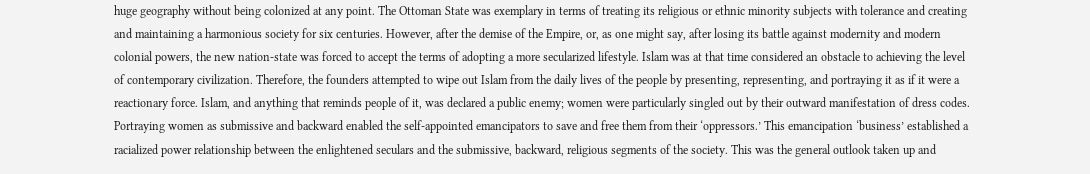huge geography without being colonized at any point. The Ottoman State was exemplary in terms of treating its religious or ethnic minority subjects with tolerance and creating and maintaining a harmonious society for six centuries. However, after the demise of the Empire, or, as one might say, after losing its battle against modernity and modern colonial powers, the new nation-state was forced to accept the terms of adopting a more secularized lifestyle. Islam was at that time considered an obstacle to achieving the level of contemporary civilization. Therefore, the founders attempted to wipe out Islam from the daily lives of the people by presenting, representing, and portraying it as if it were a reactionary force. Islam, and anything that reminds people of it, was declared a public enemy; women were particularly singled out by their outward manifestation of dress codes. Portraying women as submissive and backward enabled the self-appointed emancipators to save and free them from their ‘oppressors.’ This emancipation ‘business’ established a racialized power relationship between the enlightened seculars and the submissive, backward, religious segments of the society. This was the general outlook taken up and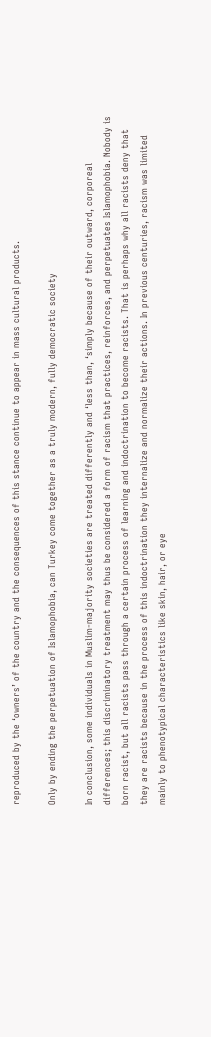reproduced by the ‘owners’ of the country and the consequences of this stance continue to appear in mass cultural products.

Only by ending the perpetuation of Islamophobia, can Turkey come together as a truly modern, fully democratic society

In conclusion, some individuals in Muslim-majority societies are treated differently and ‘less than, ‘simply because of their outward, corporeal differences; this discriminatory treatment may thus be considered a form of racism that practices, reinforces, and perpetuates Islamophobia. Nobody is born racist, but all racists pass through a certain process of learning and indoctrination to become racists. That is perhaps why all racists deny that they are racists because in the process of this indoctrination they internalize and normalize their actions. In previous centuries, racism was limited mainly to phenotypical characteristics like skin, hair, or eye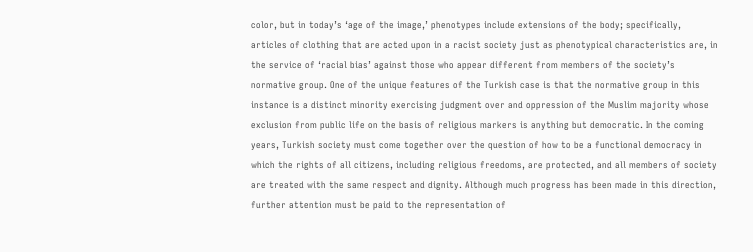color, but in today’s ‘age of the image,’ phenotypes include extensions of the body; specifically, articles of clothing that are acted upon in a racist society just as phenotypical characteristics are, in the service of ‘racial bias’ against those who appear different from members of the society’s normative group. One of the unique features of the Turkish case is that the normative group in this instance is a distinct minority exercising judgment over and oppression of the Muslim majority whose exclusion from public life on the basis of religious markers is anything but democratic. In the coming years, Turkish society must come together over the question of how to be a functional democracy in which the rights of all citizens, including religious freedoms, are protected, and all members of society are treated with the same respect and dignity. Although much progress has been made in this direction, further attention must be paid to the representation of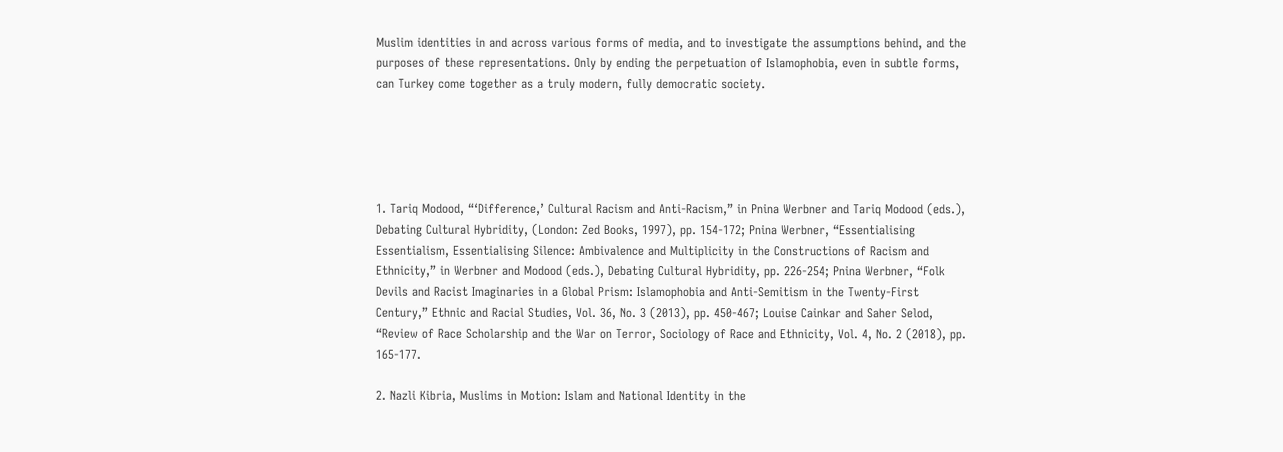Muslim identities in and across various forms of media, and to investigate the assumptions behind, and the purposes of these representations. Only by ending the perpetuation of Islamophobia, even in subtle forms, can Turkey come together as a truly modern, fully democratic society.





1. Tariq Modood, “‘Difference,’ Cultural Racism and Anti-Racism,” in Pnina Werbner and Tariq Modood (eds.), Debating Cultural Hybridity, (London: Zed Books, 1997), pp. 154-172; Pnina Werbner, “Essentialising Essentialism, Essentialising Silence: Ambivalence and Multiplicity in the Constructions of Racism and Ethnicity,” in Werbner and Modood (eds.), Debating Cultural Hybridity, pp. 226-254; Pnina Werbner, “Folk Devils and Racist Imaginaries in a Global Prism: Islamophobia and Anti-Semitism in the Twenty-First Century,” Ethnic and Racial Studies, Vol. 36, No. 3 (2013), pp. 450-467; Louise Cainkar and Saher Selod, “Review of Race Scholarship and the War on Terror, Sociology of Race and Ethnicity, Vol. 4, No. 2 (2018), pp. 165-177.

2. Nazli Kibria, Muslims in Motion: Islam and National Identity in the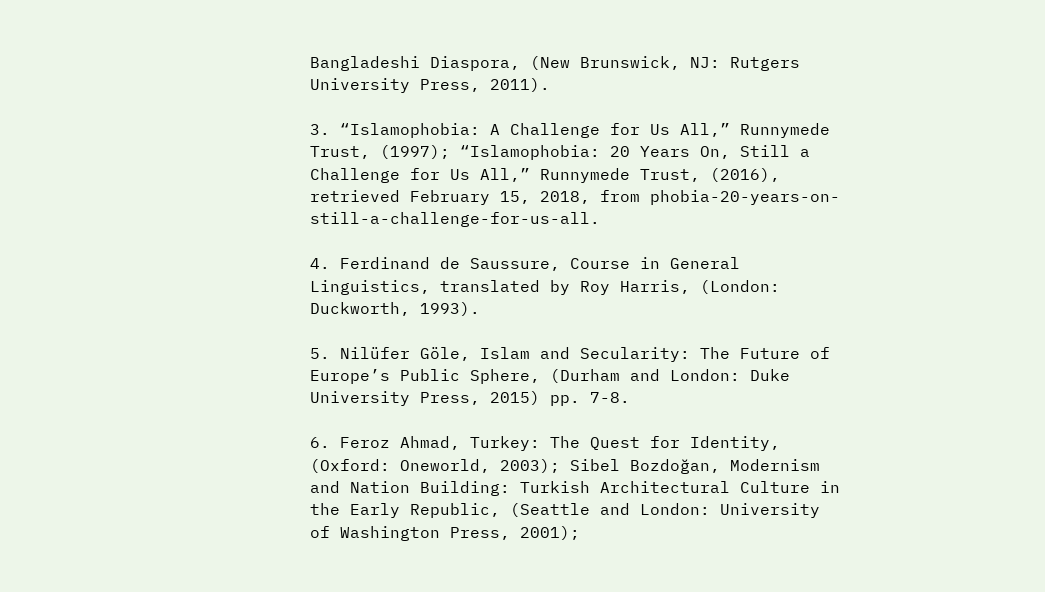Bangladeshi Diaspora, (New Brunswick, NJ: Rutgers University Press, 2011).

3. “Islamophobia: A Challenge for Us All,” Runnymede Trust, (1997); “Islamophobia: 20 Years On, Still a Challenge for Us All,” Runnymede Trust, (2016), retrieved February 15, 2018, from phobia-20-years-on-still-a-challenge-for-us-all.

4. Ferdinand de Saussure, Course in General Linguistics, translated by Roy Harris, (London: Duckworth, 1993).

5. Nilüfer Göle, Islam and Secularity: The Future of Europe’s Public Sphere, (Durham and London: Duke University Press, 2015) pp. 7-8.

6. Feroz Ahmad, Turkey: The Quest for Identity, (Oxford: Oneworld, 2003); Sibel Bozdoğan, Modernism and Nation Building: Turkish Architectural Culture in the Early Republic, (Seattle and London: University of Washington Press, 2001);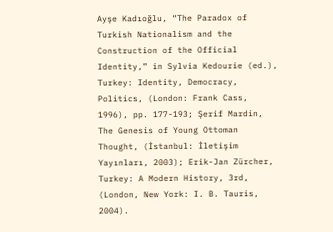Ayşe Kadıoğlu, “The Paradox of Turkish Nationalism and the Construction of the Official Identity,” in Sylvia Kedourie (ed.), Turkey: Identity, Democracy, Politics, (London: Frank Cass, 1996), pp. 177-193; Şerif Mardin, The Genesis of Young Ottoman Thought, (İstanbul: İletişim Yayınları, 2003); Erik-Jan Zürcher, Turkey: A Modern History, 3rd, (London, New York: I. B. Tauris, 2004).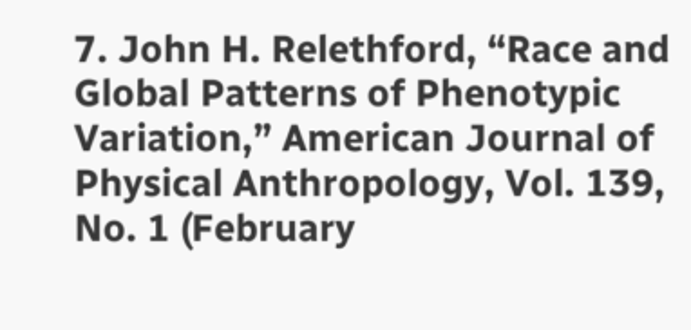7. John H. Relethford, “Race and Global Patterns of Phenotypic Variation,” American Journal of Physical Anthropology, Vol. 139, No. 1 (February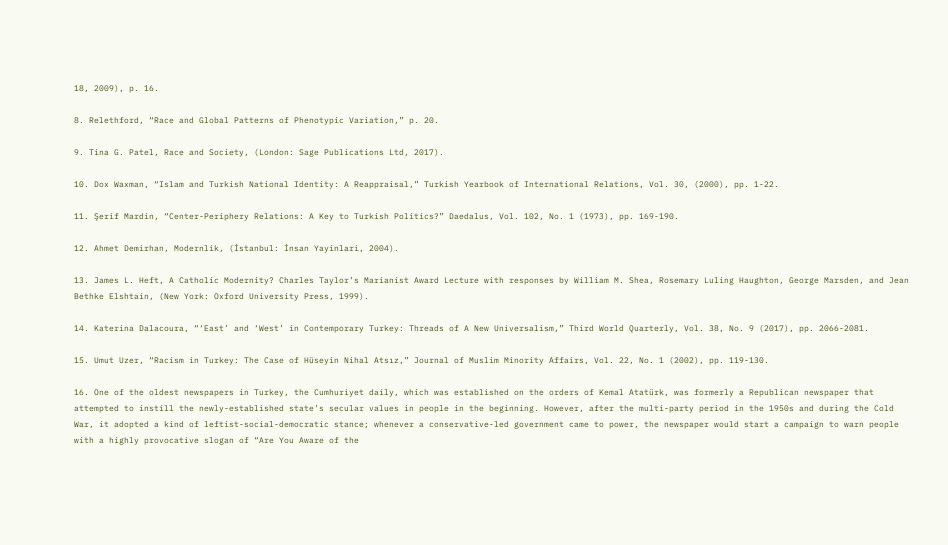18, 2009), p. 16.

8. Relethford, “Race and Global Patterns of Phenotypic Variation,” p. 20.

9. Tina G. Patel, Race and Society, (London: Sage Publications Ltd, 2017).

10. Dox Waxman, “Islam and Turkish National Identity: A Reappraisal,” Turkish Yearbook of International Relations, Vol. 30, (2000), pp. 1-22.

11. Şerif Mardin, “Center-Periphery Relations: A Key to Turkish Politics?” Daedalus, Vol. 102, No. 1 (1973), pp. 169-190.

12. Ahmet Demirhan, Modernlik, (İstanbul: İnsan Yayinlari, 2004).

13. James L. Heft, A Catholic Modernity? Charles Taylor’s Marianist Award Lecture with responses by William M. Shea, Rosemary Luling Haughton, George Marsden, and Jean Bethke Elshtain, (New York: Oxford University Press, 1999).

14. Katerina Dalacoura, “‘East’ and ‘West’ in Contemporary Turkey: Threads of A New Universalism,” Third World Quarterly, Vol. 38, No. 9 (2017), pp. 2066-2081.

15. Umut Uzer, “Racism in Turkey: The Case of Hüseyin Nihal Atsız,” Journal of Muslim Minority Affairs, Vol. 22, No. 1 (2002), pp. 119-130.

16. One of the oldest newspapers in Turkey, the Cumhuriyet daily, which was established on the orders of Kemal Atatürk, was formerly a Republican newspaper that attempted to instill the newly-established state’s secular values in people in the beginning. However, after the multi-party period in the 1950s and during the Cold War, it adopted a kind of leftist-social-democratic stance; whenever a conservative-led government came to power, the newspaper would start a campaign to warn people with a highly provocative slogan of “Are You Aware of the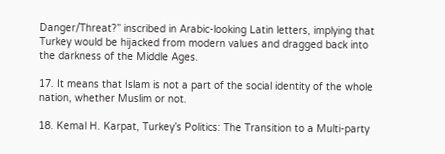Danger/Threat?” inscribed in Arabic-looking Latin letters, implying that Turkey would be hijacked from modern values and dragged back into the darkness of the Middle Ages.

17. It means that Islam is not a part of the social identity of the whole nation, whether Muslim or not.

18. Kemal H. Karpat, Turkey’s Politics: The Transition to a Multi-party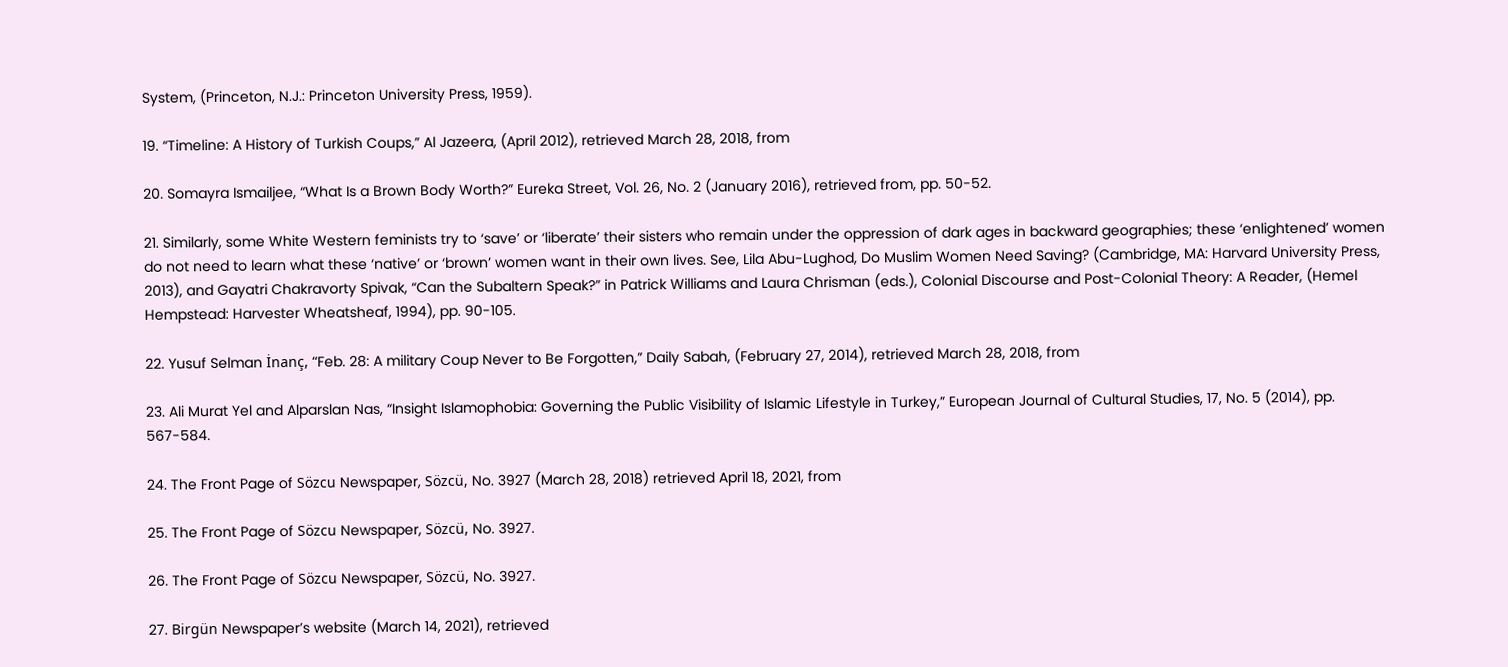System, (Princeton, N.J.: Princeton University Press, 1959).

19. “Timeline: A History of Turkish Coups,” Al Jazeera, (April 2012), retrieved March 28, 2018, from

20. Somayra Ismailjee, “What Is a Brown Body Worth?” Eureka Street, Vol. 26, No. 2 (January 2016), retrieved from, pp. 50-52.

21. Similarly, some White Western feminists try to ‘save’ or ‘liberate’ their sisters who remain under the oppression of dark ages in backward geographies; these ‘enlightened’ women do not need to learn what these ‘native’ or ‘brown’ women want in their own lives. See, Lila Abu-Lughod, Do Muslim Women Need Saving? (Cambridge, MA: Harvard University Press, 2013), and Gayatri Chakravorty Spivak, “Can the Subaltern Speak?” in Patrick Williams and Laura Chrisman (eds.), Colonial Discourse and Post-Colonial Theory: A Reader, (Hemel Hempstead: Harvester Wheatsheaf, 1994), pp. 90-105.

22. Yusuf Selman İnanç, “Feb. 28: A military Coup Never to Be Forgotten,” Daily Sabah, (February 27, 2014), retrieved March 28, 2018, from

23. Ali Murat Yel and Alparslan Nas, “Insight Islamophobia: Governing the Public Visibility of Islamic Lifestyle in Turkey,” European Journal of Cultural Studies, 17, No. 5 (2014), pp. 567-584.

24. The Front Page of Sözcu Newspaper, Sözcü, No. 3927 (March 28, 2018) retrieved April 18, 2021, from

25. The Front Page of Sözcu Newspaper, Sözcü, No. 3927.

26. The Front Page of Sözcu Newspaper, Sözcü, No. 3927.

27. Birgün Newspaper’s website (March 14, 2021), retrieved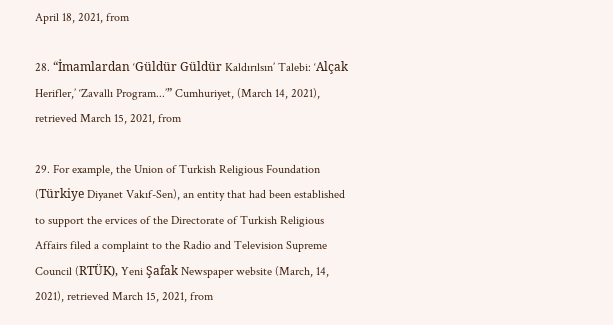April 18, 2021, from

28. “İmamlardan ‘Güldür Güldür Kaldırılsın’ Talebi: ‘Alçak Herifler,’ ‘Zavallı Program...’” Cumhuriyet, (March 14, 2021), retrieved March 15, 2021, from

29. For example, the Union of Turkish Religious Foundation (Türkiye Diyanet Vakıf-Sen), an entity that had been established to support the ervices of the Directorate of Turkish Religious Affairs filed a complaint to the Radio and Television Supreme Council (RTÜK), Yeni Şafak Newspaper website (March, 14, 2021), retrieved March 15, 2021, from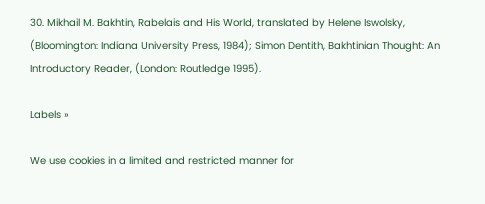30. Mikhail M. Bakhtin, Rabelais and His World, translated by Helene Iswolsky, (Bloomington: Indiana University Press, 1984); Simon Dentith, Bakhtinian Thought: An Introductory Reader, (London: Routledge 1995).

Labels »

We use cookies in a limited and restricted manner for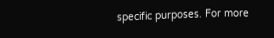specific purposes. For more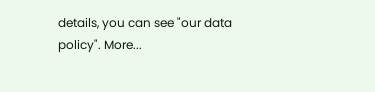details, you can see "our data policy". More...